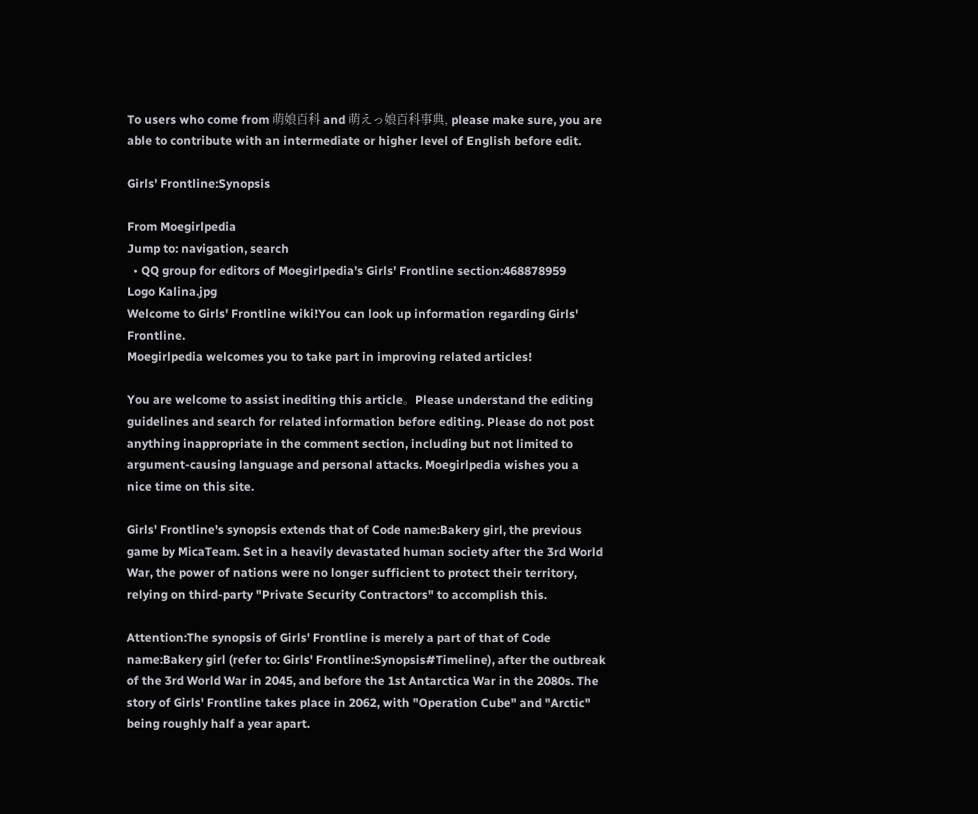To users who come from 萌娘百科 and 萌えっ娘百科事典, please make sure, you are able to contribute with an intermediate or higher level of English before edit.

Girls' Frontline:Synopsis

From Moegirlpedia
Jump to: navigation, search
  • QQ group for editors of Moegirlpedia's Girls' Frontline section:468878959
Logo Kalina.jpg
Welcome to Girls' Frontline wiki!You can look up information regarding Girls' Frontline.
Moegirlpedia welcomes you to take part in improving related articles!

You are welcome to assist inediting this article。Please understand the editing guidelines and search for related information before editing. Please do not post anything inappropriate in the comment section, including but not limited to argument-causing language and personal attacks. Moegirlpedia wishes you a nice time on this site.

Girls' Frontline's synopsis extends that of Code name:Bakery girl, the previous game by MicaTeam. Set in a heavily devastated human society after the 3rd World War, the power of nations were no longer sufficient to protect their territory, relying on third-party "Private Security Contractors" to accomplish this.

Attention:The synopsis of Girls' Frontline is merely a part of that of Code name:Bakery girl (refer to: Girls' Frontline:Synopsis#Timeline), after the outbreak of the 3rd World War in 2045, and before the 1st Antarctica War in the 2080s. The story of Girls' Frontline takes place in 2062, with "Operation Cube" and "Arctic" being roughly half a year apart.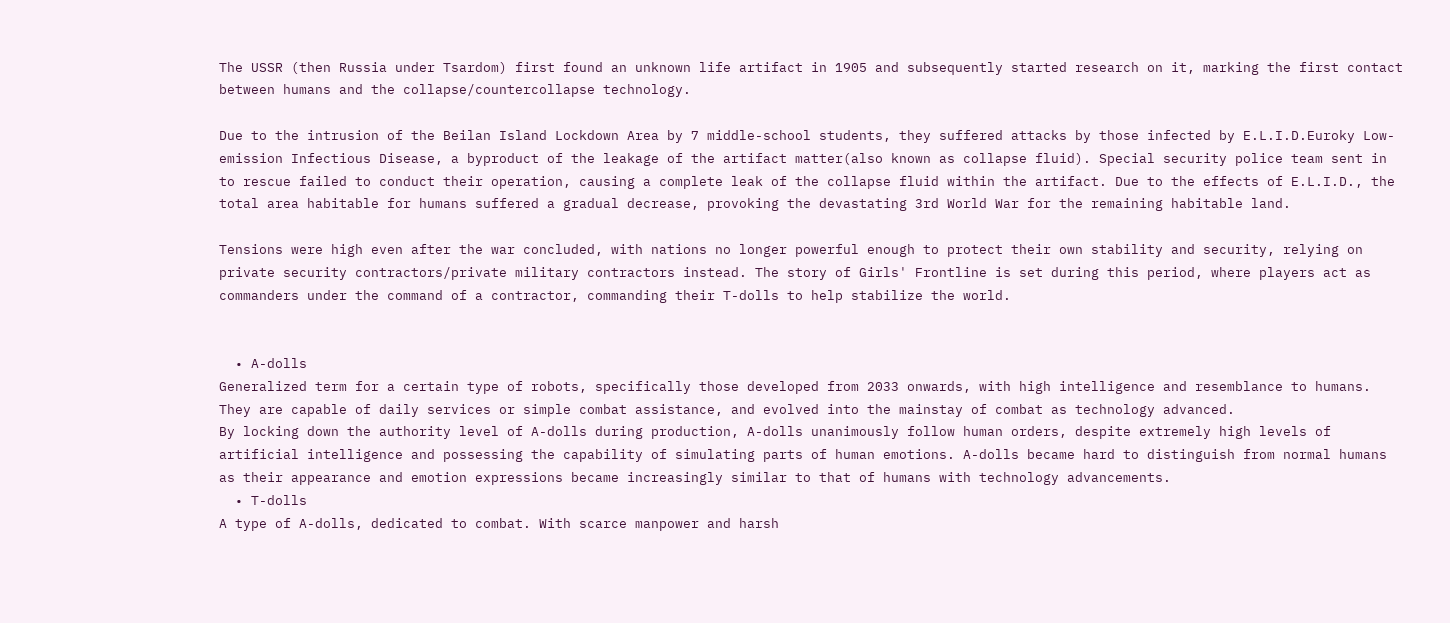The USSR (then Russia under Tsardom) first found an unknown life artifact in 1905 and subsequently started research on it, marking the first contact between humans and the collapse/countercollapse technology.

Due to the intrusion of the Beilan Island Lockdown Area by 7 middle-school students, they suffered attacks by those infected by E.L.I.D.Euroky Low-emission Infectious Disease, a byproduct of the leakage of the artifact matter(also known as collapse fluid). Special security police team sent in to rescue failed to conduct their operation, causing a complete leak of the collapse fluid within the artifact. Due to the effects of E.L.I.D., the total area habitable for humans suffered a gradual decrease, provoking the devastating 3rd World War for the remaining habitable land.

Tensions were high even after the war concluded, with nations no longer powerful enough to protect their own stability and security, relying on private security contractors/private military contractors instead. The story of Girls' Frontline is set during this period, where players act as commanders under the command of a contractor, commanding their T-dolls to help stabilize the world.


  • A-dolls
Generalized term for a certain type of robots, specifically those developed from 2033 onwards, with high intelligence and resemblance to humans. They are capable of daily services or simple combat assistance, and evolved into the mainstay of combat as technology advanced.
By locking down the authority level of A-dolls during production, A-dolls unanimously follow human orders, despite extremely high levels of artificial intelligence and possessing the capability of simulating parts of human emotions. A-dolls became hard to distinguish from normal humans as their appearance and emotion expressions became increasingly similar to that of humans with technology advancements.
  • T-dolls
A type of A-dolls, dedicated to combat. With scarce manpower and harsh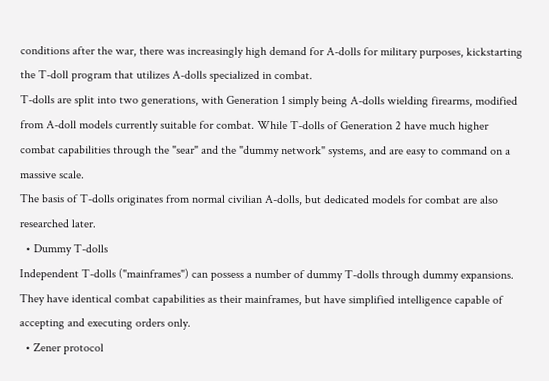conditions after the war, there was increasingly high demand for A-dolls for military purposes, kickstarting the T-doll program that utilizes A-dolls specialized in combat.
T-dolls are split into two generations, with Generation 1 simply being A-dolls wielding firearms, modified from A-doll models currently suitable for combat. While T-dolls of Generation 2 have much higher combat capabilities through the "sear" and the "dummy network" systems, and are easy to command on a massive scale.
The basis of T-dolls originates from normal civilian A-dolls, but dedicated models for combat are also researched later.
  • Dummy T-dolls
Independent T-dolls ("mainframes") can possess a number of dummy T-dolls through dummy expansions. They have identical combat capabilities as their mainframes, but have simplified intelligence capable of accepting and executing orders only.
  • Zener protocol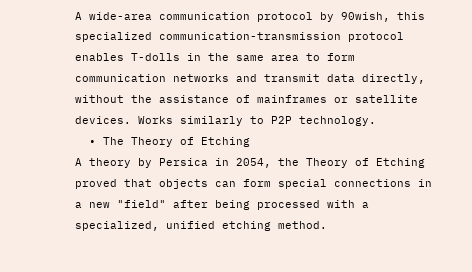A wide-area communication protocol by 90wish, this specialized communication-transmission protocol enables T-dolls in the same area to form communication networks and transmit data directly, without the assistance of mainframes or satellite devices. Works similarly to P2P technology.
  • The Theory of Etching
A theory by Persica in 2054, the Theory of Etching proved that objects can form special connections in a new "field" after being processed with a specialized, unified etching method.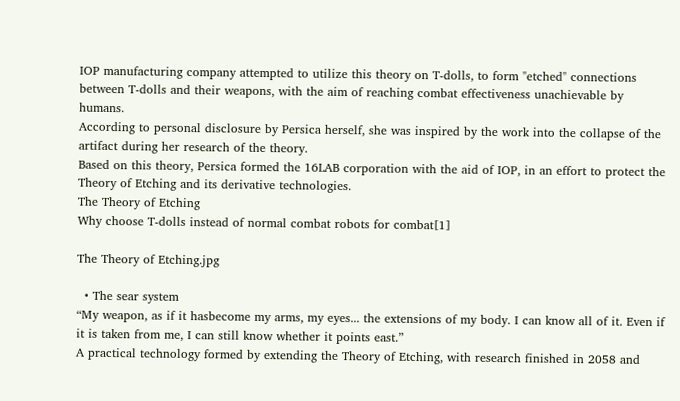IOP manufacturing company attempted to utilize this theory on T-dolls, to form "etched" connections between T-dolls and their weapons, with the aim of reaching combat effectiveness unachievable by humans.
According to personal disclosure by Persica herself, she was inspired by the work into the collapse of the artifact during her research of the theory.
Based on this theory, Persica formed the 16LAB corporation with the aid of IOP, in an effort to protect the Theory of Etching and its derivative technologies.
The Theory of Etching
Why choose T-dolls instead of normal combat robots for combat[1]

The Theory of Etching.jpg

  • The sear system
“My weapon, as if it hasbecome my arms, my eyes... the extensions of my body. I can know all of it. Even if it is taken from me, I can still know whether it points east.”
A practical technology formed by extending the Theory of Etching, with research finished in 2058 and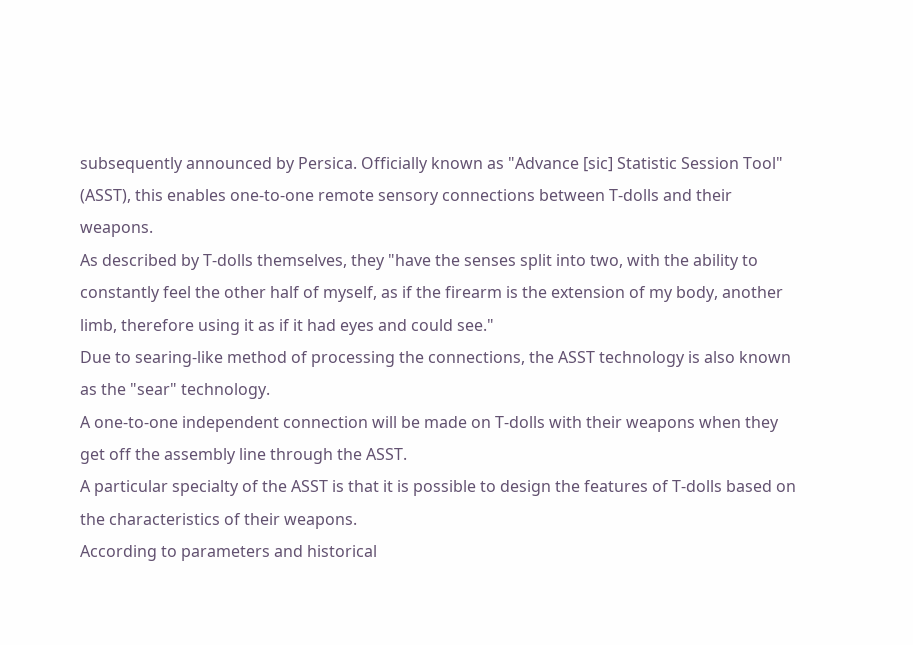subsequently announced by Persica. Officially known as "Advance [sic] Statistic Session Tool" (ASST), this enables one-to-one remote sensory connections between T-dolls and their weapons.
As described by T-dolls themselves, they "have the senses split into two, with the ability to constantly feel the other half of myself, as if the firearm is the extension of my body, another limb, therefore using it as if it had eyes and could see."
Due to searing-like method of processing the connections, the ASST technology is also known as the "sear" technology.
A one-to-one independent connection will be made on T-dolls with their weapons when they get off the assembly line through the ASST.
A particular specialty of the ASST is that it is possible to design the features of T-dolls based on the characteristics of their weapons.
According to parameters and historical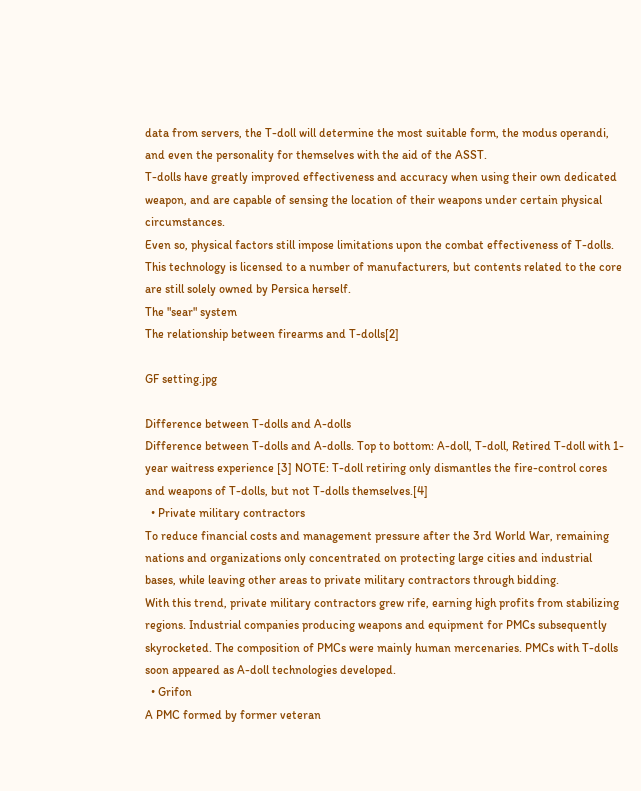data from servers, the T-doll will determine the most suitable form, the modus operandi, and even the personality for themselves with the aid of the ASST.
T-dolls have greatly improved effectiveness and accuracy when using their own dedicated weapon, and are capable of sensing the location of their weapons under certain physical circumstances.
Even so, physical factors still impose limitations upon the combat effectiveness of T-dolls.
This technology is licensed to a number of manufacturers, but contents related to the core are still solely owned by Persica herself.
The "sear" system
The relationship between firearms and T-dolls[2]

GF setting.jpg

Difference between T-dolls and A-dolls
Difference between T-dolls and A-dolls. Top to bottom: A-doll, T-doll, Retired T-doll with 1-year waitress experience [3] NOTE: T-doll retiring only dismantles the fire-control cores and weapons of T-dolls, but not T-dolls themselves.[4]
  • Private military contractors
To reduce financial costs and management pressure after the 3rd World War, remaining nations and organizations only concentrated on protecting large cities and industrial bases, while leaving other areas to private military contractors through bidding.
With this trend, private military contractors grew rife, earning high profits from stabilizing regions. Industrial companies producing weapons and equipment for PMCs subsequently skyrocketed. The composition of PMCs were mainly human mercenaries. PMCs with T-dolls soon appeared as A-doll technologies developed.
  • Grifon
A PMC formed by former veteran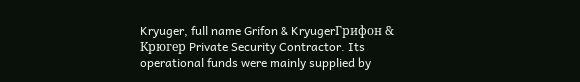Kryuger, full name Grifon & KryugerГрифон & Крюгер Private Security Contractor. Its operational funds were mainly supplied by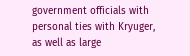government officials with personal ties with Kryuger, as well as large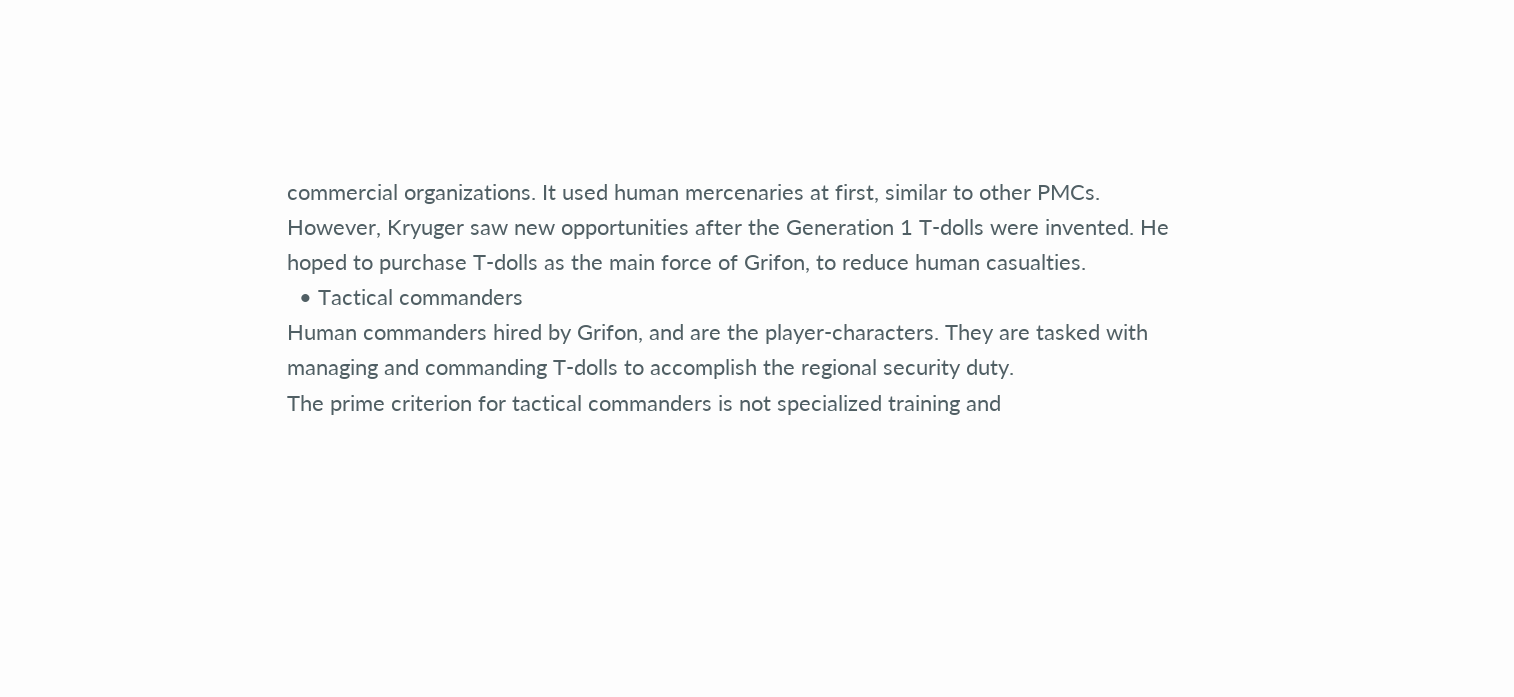commercial organizations. It used human mercenaries at first, similar to other PMCs.
However, Kryuger saw new opportunities after the Generation 1 T-dolls were invented. He hoped to purchase T-dolls as the main force of Grifon, to reduce human casualties.
  • Tactical commanders
Human commanders hired by Grifon, and are the player-characters. They are tasked with managing and commanding T-dolls to accomplish the regional security duty.
The prime criterion for tactical commanders is not specialized training and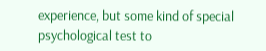experience, but some kind of special psychological test to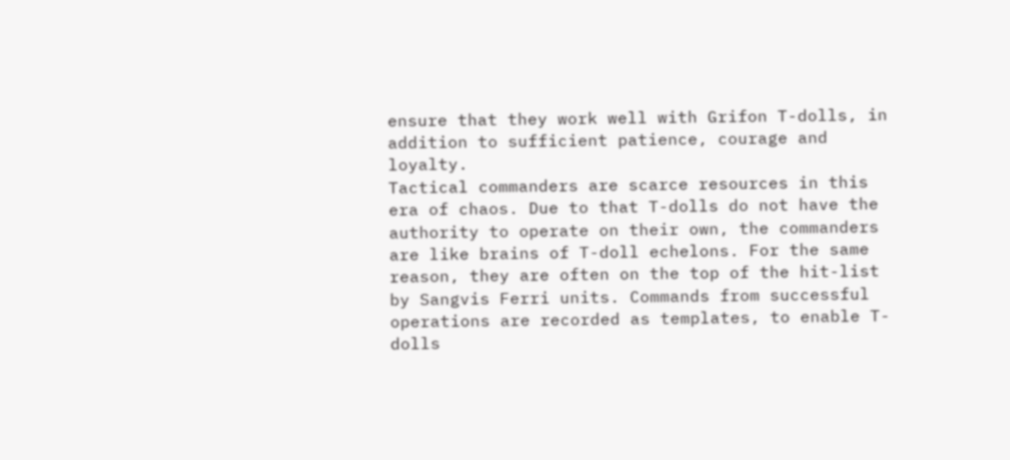ensure that they work well with Grifon T-dolls, in addition to sufficient patience, courage and loyalty.
Tactical commanders are scarce resources in this era of chaos. Due to that T-dolls do not have the authority to operate on their own, the commanders are like brains of T-doll echelons. For the same reason, they are often on the top of the hit-list by Sangvis Ferri units. Commands from successful operations are recorded as templates, to enable T-dolls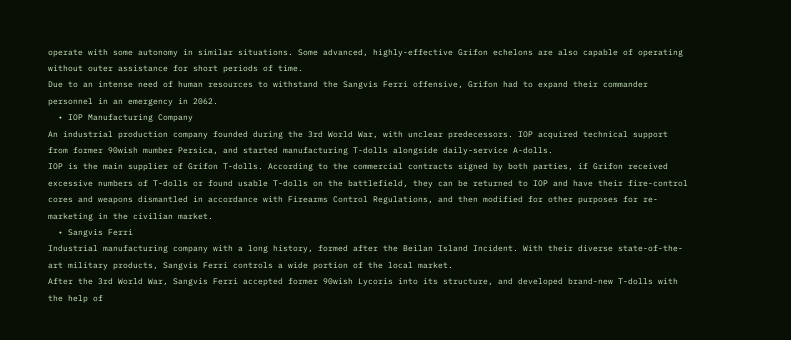operate with some autonomy in similar situations. Some advanced, highly-effective Grifon echelons are also capable of operating without outer assistance for short periods of time.
Due to an intense need of human resources to withstand the Sangvis Ferri offensive, Grifon had to expand their commander personnel in an emergency in 2062.
  • IOP Manufacturing Company
An industrial production company founded during the 3rd World War, with unclear predecessors. IOP acquired technical support from former 90wish mumber Persica, and started manufacturing T-dolls alongside daily-service A-dolls.
IOP is the main supplier of Grifon T-dolls. According to the commercial contracts signed by both parties, if Grifon received excessive numbers of T-dolls or found usable T-dolls on the battlefield, they can be returned to IOP and have their fire-control cores and weapons dismantled in accordance with Firearms Control Regulations, and then modified for other purposes for re-marketing in the civilian market.
  • Sangvis Ferri
Industrial manufacturing company with a long history, formed after the Beilan Island Incident. With their diverse state-of-the-art military products, Sangvis Ferri controls a wide portion of the local market.
After the 3rd World War, Sangvis Ferri accepted former 90wish Lycoris into its structure, and developed brand-new T-dolls with the help of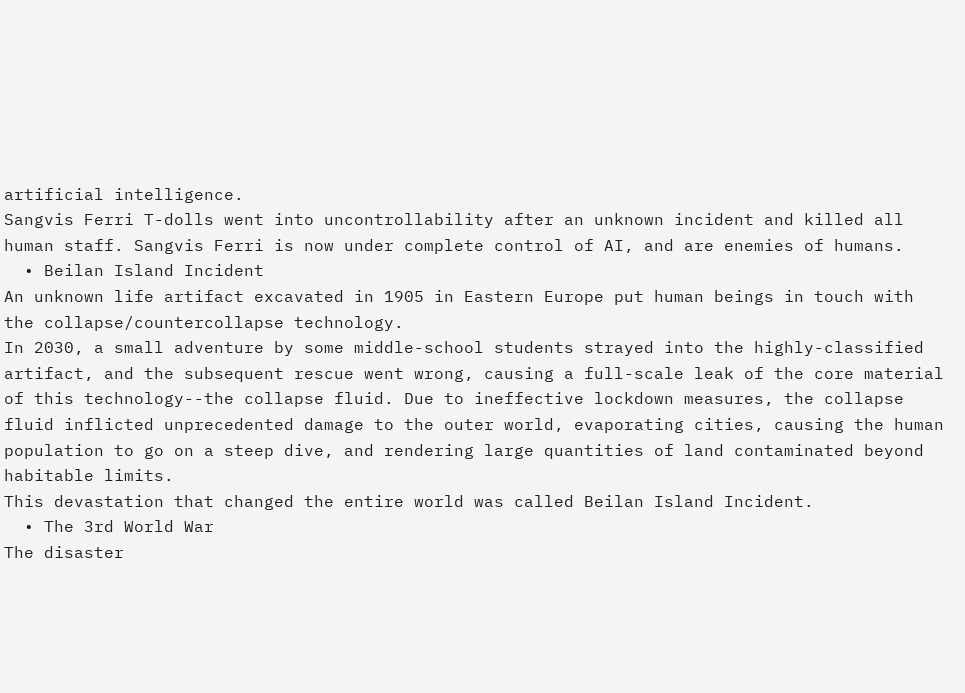artificial intelligence.
Sangvis Ferri T-dolls went into uncontrollability after an unknown incident and killed all human staff. Sangvis Ferri is now under complete control of AI, and are enemies of humans.
  • Beilan Island Incident
An unknown life artifact excavated in 1905 in Eastern Europe put human beings in touch with the collapse/countercollapse technology.
In 2030, a small adventure by some middle-school students strayed into the highly-classified artifact, and the subsequent rescue went wrong, causing a full-scale leak of the core material of this technology--the collapse fluid. Due to ineffective lockdown measures, the collapse fluid inflicted unprecedented damage to the outer world, evaporating cities, causing the human population to go on a steep dive, and rendering large quantities of land contaminated beyond habitable limits.
This devastation that changed the entire world was called Beilan Island Incident.
  • The 3rd World War
The disaster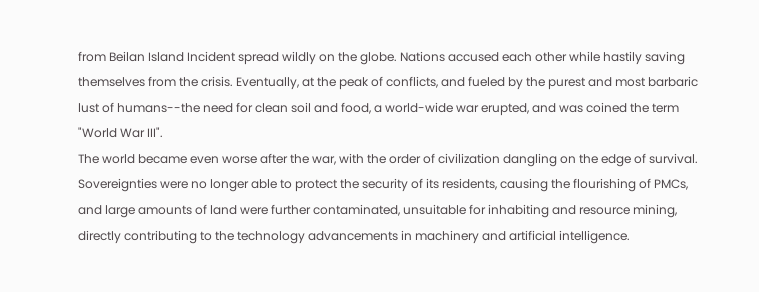from Beilan Island Incident spread wildly on the globe. Nations accused each other while hastily saving themselves from the crisis. Eventually, at the peak of conflicts, and fueled by the purest and most barbaric lust of humans--the need for clean soil and food, a world-wide war erupted, and was coined the term "World War III".
The world became even worse after the war, with the order of civilization dangling on the edge of survival. Sovereignties were no longer able to protect the security of its residents, causing the flourishing of PMCs, and large amounts of land were further contaminated, unsuitable for inhabiting and resource mining, directly contributing to the technology advancements in machinery and artificial intelligence.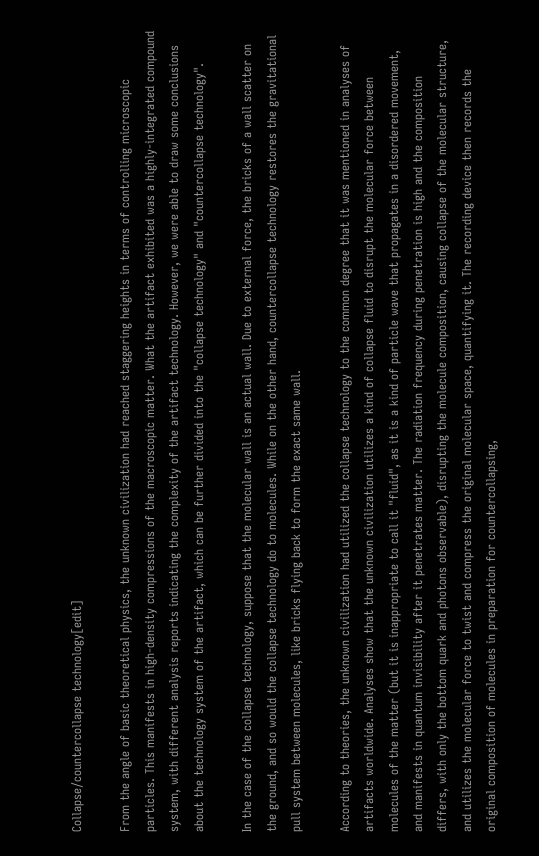Collapse/countercollapse technology[edit]

From the angle of basic theoretical physics, the unknown civilization had reached staggering heights in terms of controlling microscopic particles. This manifests in high-density compressions of the macroscopic matter. What the artifact exhibited was a highly-integrated compound system, with different analysis reports indicating the complexity of the artifact technology. However, we were able to draw some conclusions about the technology system of the artifact, which can be further divided into the "collapse technology" and "countercollapse technology".

In the case of the collapse technology, suppose that the molecular wall is an actual wall. Due to external force, the bricks of a wall scatter on the ground, and so would the collapse technology do to molecules. While on the other hand, countercollapse technology restores the gravitational pull system between molecules, like bricks flying back to form the exact same wall.

According to theories, the unknown civilization had utilized the collapse technology to the common degree that it was mentioned in analyses of artifacts worldwide. Analyses show that the unknown civilization utilizes a kind of collapse fluid to disrupt the molecular force between molecules of the matter (but it is inappropriate to call it "fluid", as it is a kind of particle wave that propagates in a disordered movement, and manifests in quantum invisibility after it penetrates matter. The radiation frequency during penetration is high and the composition differs, with only the bottom quark and photons observable), disrupting the molecule composition, causing collapse of the molecular structure, and utilizes the molecular force to twist and compress the original molecular space, quantifying it. The recording device then records the original composition of molecules in preparation for countercollapsing,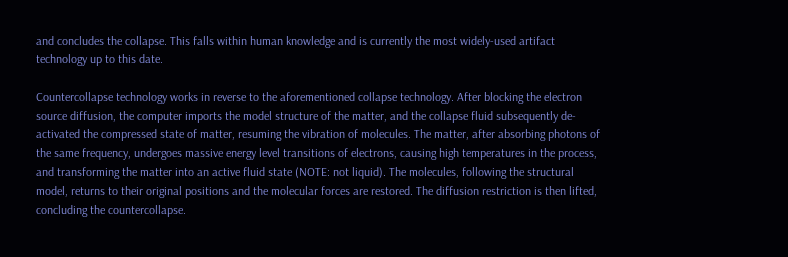and concludes the collapse. This falls within human knowledge and is currently the most widely-used artifact technology up to this date.

Countercollapse technology works in reverse to the aforementioned collapse technology. After blocking the electron source diffusion, the computer imports the model structure of the matter, and the collapse fluid subsequently de-activated the compressed state of matter, resuming the vibration of molecules. The matter, after absorbing photons of the same frequency, undergoes massive energy level transitions of electrons, causing high temperatures in the process, and transforming the matter into an active fluid state (NOTE: not liquid). The molecules, following the structural model, returns to their original positions and the molecular forces are restored. The diffusion restriction is then lifted, concluding the countercollapse.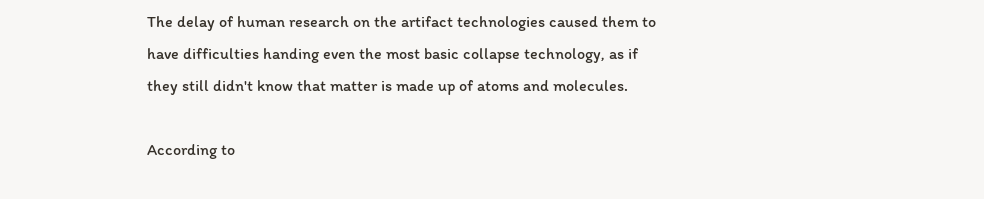The delay of human research on the artifact technologies caused them to have difficulties handing even the most basic collapse technology, as if they still didn't know that matter is made up of atoms and molecules.

According to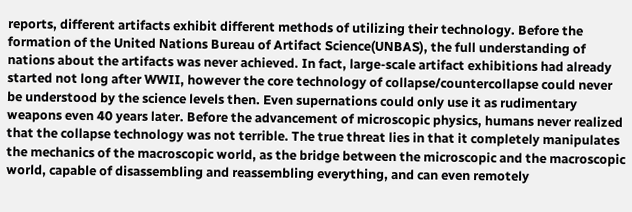reports, different artifacts exhibit different methods of utilizing their technology. Before the formation of the United Nations Bureau of Artifact Science(UNBAS), the full understanding of nations about the artifacts was never achieved. In fact, large-scale artifact exhibitions had already started not long after WWII, however the core technology of collapse/countercollapse could never be understood by the science levels then. Even supernations could only use it as rudimentary weapons even 40 years later. Before the advancement of microscopic physics, humans never realized that the collapse technology was not terrible. The true threat lies in that it completely manipulates the mechanics of the macroscopic world, as the bridge between the microscopic and the macroscopic world, capable of disassembling and reassembling everything, and can even remotely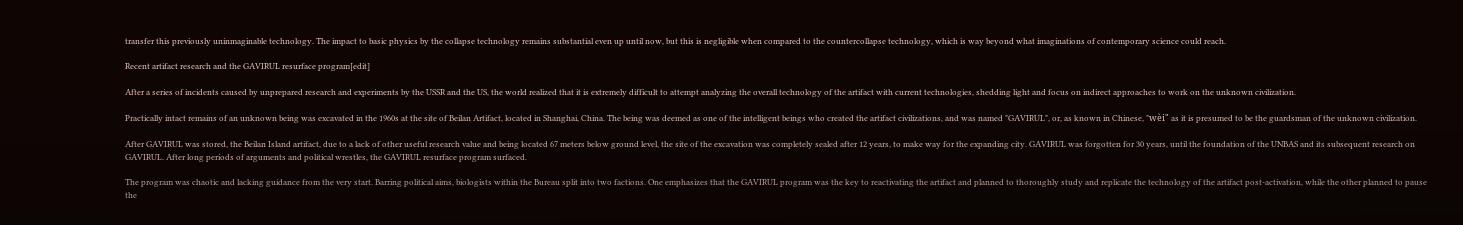transfer this previously uninmaginable technology. The impact to basic physics by the collapse technology remains substantial even up until now, but this is negligible when compared to the countercollapse technology, which is way beyond what imaginations of contemporary science could reach.

Recent artifact research and the GAVIRUL resurface program[edit]

After a series of incidents caused by unprepared research and experiments by the USSR and the US, the world realized that it is extremely difficult to attempt analyzing the overall technology of the artifact with current technologies, shedding light and focus on indirect approaches to work on the unknown civilization.

Practically intact remains of an unknown being was excavated in the 1960s at the site of Beilan Artifact, located in Shanghai, China. The being was deemed as one of the intelligent beings who created the artifact civilizations, and was named "GAVIRUL", or, as known in Chinese, "wèi" as it is presumed to be the guardsman of the unknown civilization.

After GAVIRUL was stored, the Beilan Island artifact, due to a lack of other useful research value and being located 67 meters below ground level, the site of the excavation was completely sealed after 12 years, to make way for the expanding city. GAVIRUL was forgotten for 30 years, until the foundation of the UNBAS and its subsequent research on GAVIRUL. After long periods of arguments and political wrestles, the GAVIRUL resurface program surfaced.

The program was chaotic and lacking guidance from the very start. Barring political aims, biologists within the Bureau split into two factions. One emphasizes that the GAVIRUL program was the key to reactivating the artifact and planned to thoroughly study and replicate the technology of the artifact post-activation, while the other planned to pause the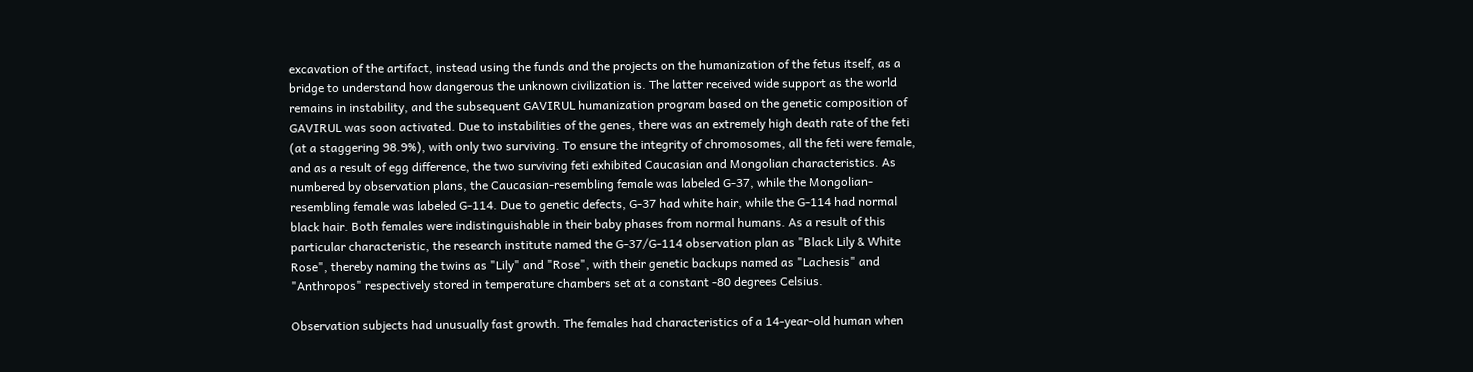excavation of the artifact, instead using the funds and the projects on the humanization of the fetus itself, as a bridge to understand how dangerous the unknown civilization is. The latter received wide support as the world remains in instability, and the subsequent GAVIRUL humanization program based on the genetic composition of GAVIRUL was soon activated. Due to instabilities of the genes, there was an extremely high death rate of the feti (at a staggering 98.9%), with only two surviving. To ensure the integrity of chromosomes, all the feti were female, and as a result of egg difference, the two surviving feti exhibited Caucasian and Mongolian characteristics. As numbered by observation plans, the Caucasian-resembling female was labeled G-37, while the Mongolian-resembling female was labeled G-114. Due to genetic defects, G-37 had white hair, while the G-114 had normal black hair. Both females were indistinguishable in their baby phases from normal humans. As a result of this particular characteristic, the research institute named the G-37/G-114 observation plan as "Black Lily & White Rose", thereby naming the twins as "Lily" and "Rose", with their genetic backups named as "Lachesis" and "Anthropos" respectively stored in temperature chambers set at a constant -80 degrees Celsius.

Observation subjects had unusually fast growth. The females had characteristics of a 14-year-old human when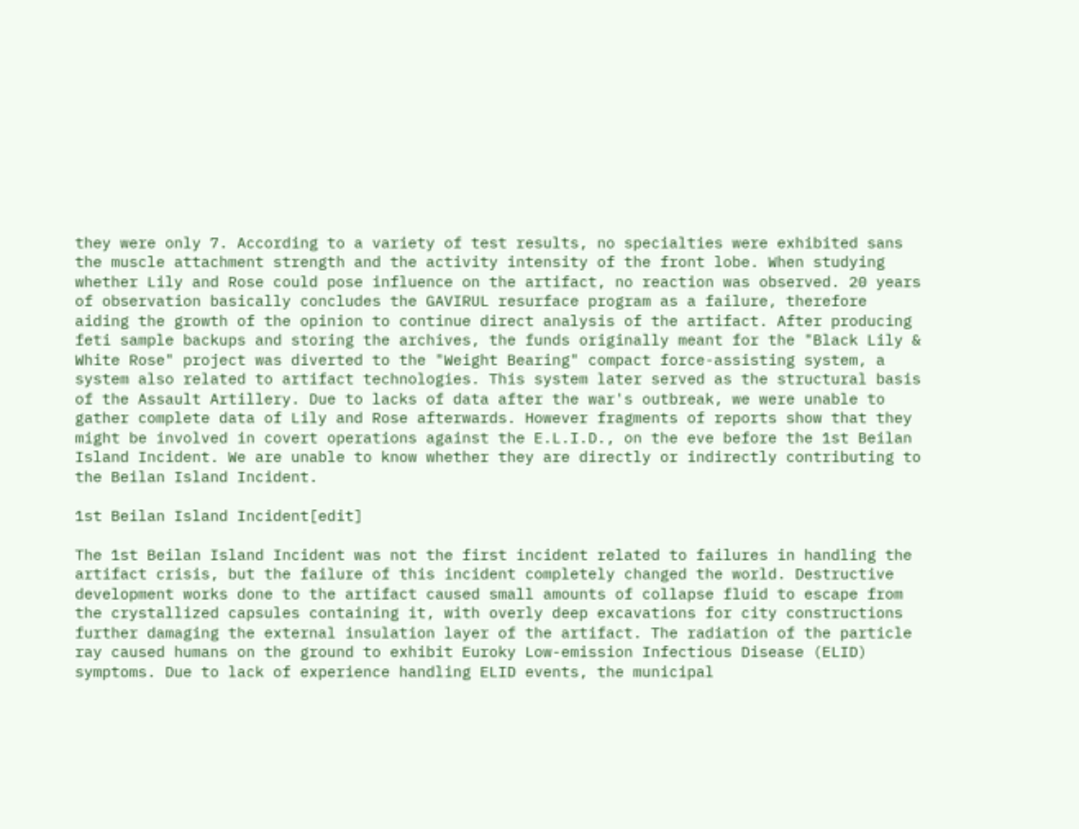they were only 7. According to a variety of test results, no specialties were exhibited sans the muscle attachment strength and the activity intensity of the front lobe. When studying whether Lily and Rose could pose influence on the artifact, no reaction was observed. 20 years of observation basically concludes the GAVIRUL resurface program as a failure, therefore aiding the growth of the opinion to continue direct analysis of the artifact. After producing feti sample backups and storing the archives, the funds originally meant for the "Black Lily & White Rose" project was diverted to the "Weight Bearing" compact force-assisting system, a system also related to artifact technologies. This system later served as the structural basis of the Assault Artillery. Due to lacks of data after the war's outbreak, we were unable to gather complete data of Lily and Rose afterwards. However fragments of reports show that they might be involved in covert operations against the E.L.I.D., on the eve before the 1st Beilan Island Incident. We are unable to know whether they are directly or indirectly contributing to the Beilan Island Incident.

1st Beilan Island Incident[edit]

The 1st Beilan Island Incident was not the first incident related to failures in handling the artifact crisis, but the failure of this incident completely changed the world. Destructive development works done to the artifact caused small amounts of collapse fluid to escape from the crystallized capsules containing it, with overly deep excavations for city constructions further damaging the external insulation layer of the artifact. The radiation of the particle ray caused humans on the ground to exhibit Euroky Low-emission Infectious Disease (ELID) symptoms. Due to lack of experience handling ELID events, the municipal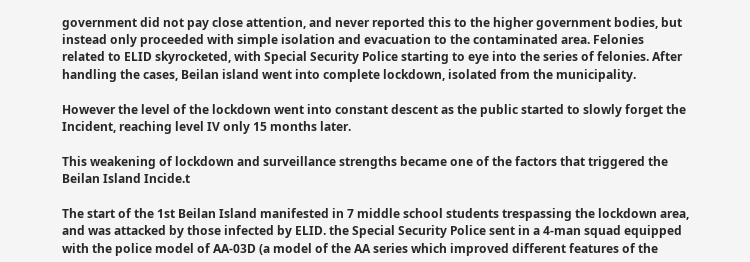government did not pay close attention, and never reported this to the higher government bodies, but instead only proceeded with simple isolation and evacuation to the contaminated area. Felonies related to ELID skyrocketed, with Special Security Police starting to eye into the series of felonies. After handling the cases, Beilan island went into complete lockdown, isolated from the municipality.

However the level of the lockdown went into constant descent as the public started to slowly forget the Incident, reaching level IV only 15 months later.

This weakening of lockdown and surveillance strengths became one of the factors that triggered the Beilan Island Incide.t

The start of the 1st Beilan Island manifested in 7 middle school students trespassing the lockdown area, and was attacked by those infected by ELID. the Special Security Police sent in a 4-man squad equipped with the police model of AA-03D (a model of the AA series which improved different features of the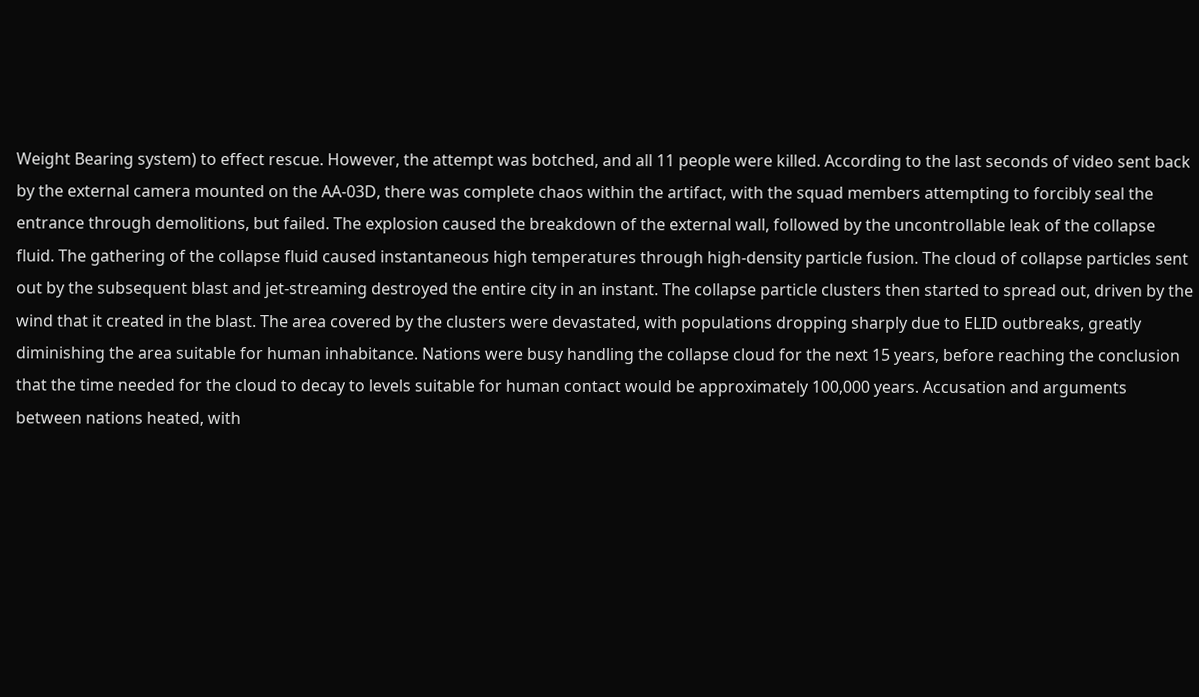Weight Bearing system) to effect rescue. However, the attempt was botched, and all 11 people were killed. According to the last seconds of video sent back by the external camera mounted on the AA-03D, there was complete chaos within the artifact, with the squad members attempting to forcibly seal the entrance through demolitions, but failed. The explosion caused the breakdown of the external wall, followed by the uncontrollable leak of the collapse fluid. The gathering of the collapse fluid caused instantaneous high temperatures through high-density particle fusion. The cloud of collapse particles sent out by the subsequent blast and jet-streaming destroyed the entire city in an instant. The collapse particle clusters then started to spread out, driven by the wind that it created in the blast. The area covered by the clusters were devastated, with populations dropping sharply due to ELID outbreaks, greatly diminishing the area suitable for human inhabitance. Nations were busy handling the collapse cloud for the next 15 years, before reaching the conclusion that the time needed for the cloud to decay to levels suitable for human contact would be approximately 100,000 years. Accusation and arguments between nations heated, with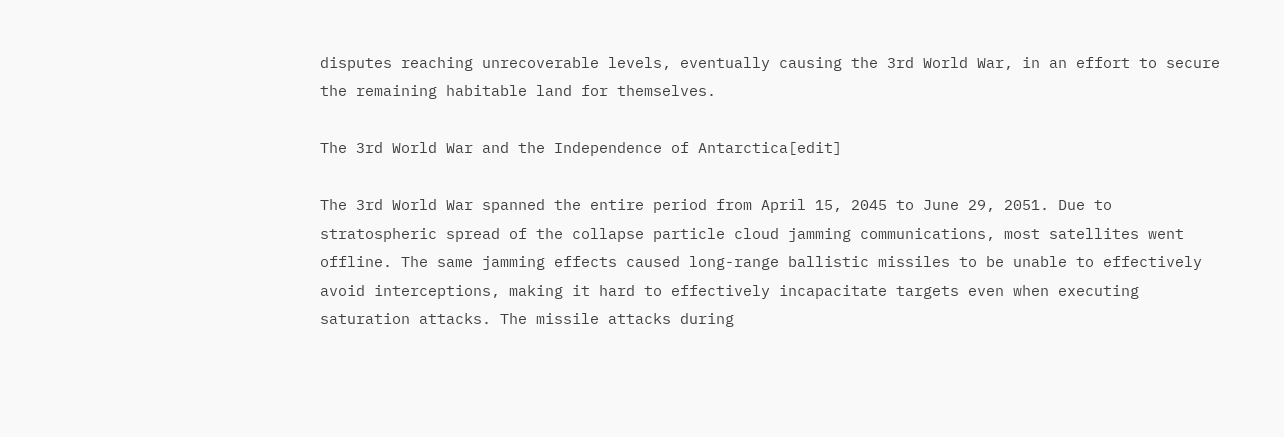disputes reaching unrecoverable levels, eventually causing the 3rd World War, in an effort to secure the remaining habitable land for themselves.

The 3rd World War and the Independence of Antarctica[edit]

The 3rd World War spanned the entire period from April 15, 2045 to June 29, 2051. Due to stratospheric spread of the collapse particle cloud jamming communications, most satellites went offline. The same jamming effects caused long-range ballistic missiles to be unable to effectively avoid interceptions, making it hard to effectively incapacitate targets even when executing saturation attacks. The missile attacks during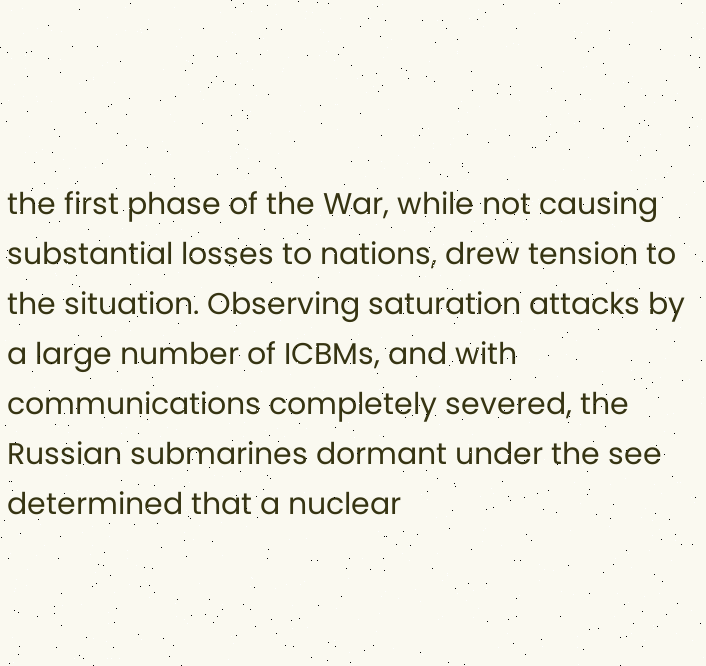the first phase of the War, while not causing substantial losses to nations, drew tension to the situation. Observing saturation attacks by a large number of ICBMs, and with communications completely severed, the Russian submarines dormant under the see determined that a nuclear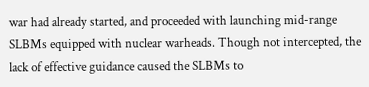war had already started, and proceeded with launching mid-range SLBMs equipped with nuclear warheads. Though not intercepted, the lack of effective guidance caused the SLBMs to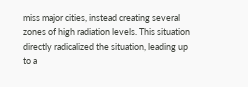miss major cities, instead creating several zones of high radiation levels. This situation directly radicalized the situation, leading up to a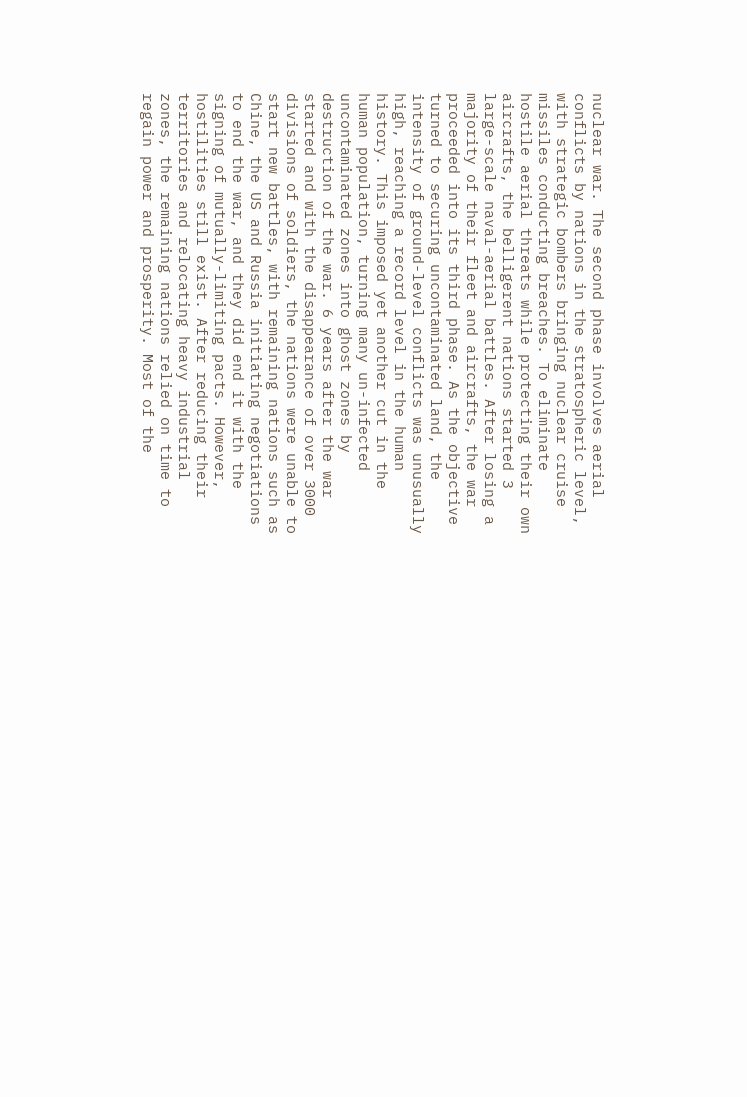nuclear war. The second phase involves aerial conflicts by nations in the stratospheric level, with strategic bombers bringing nuclear cruise missiles conducting breaches. To eliminate hostile aerial threats while protecting their own aircrafts, the belligerent nations started 3 large-scale naval-aerial battles. After losing a majority of their fleet and aircrafts, the war proceeded into its third phase. As the objective turned to securing uncontaminated land, the intensity of ground-level conflicts was unusually high, reaching a record level in the human history. This imposed yet another cut in the human population, turning many un-infected uncontaminated zones into ghost zones by destruction of the war. 6 years after the war started and with the disappearance of over 3000 divisions of soldiers, the nations were unable to start new battles, with remaining nations such as Chine, the US and Russia initiating negotiations to end the war, and they did end it with the signing of mutually-limiting pacts. However, hostilities still exist. After reducing their territories and relocating heavy industrial zones, the remaining nations relied on time to regain power and prosperity. Most of the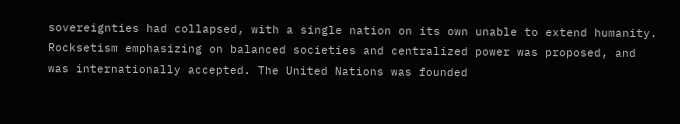sovereignties had collapsed, with a single nation on its own unable to extend humanity. Rocksetism emphasizing on balanced societies and centralized power was proposed, and was internationally accepted. The United Nations was founded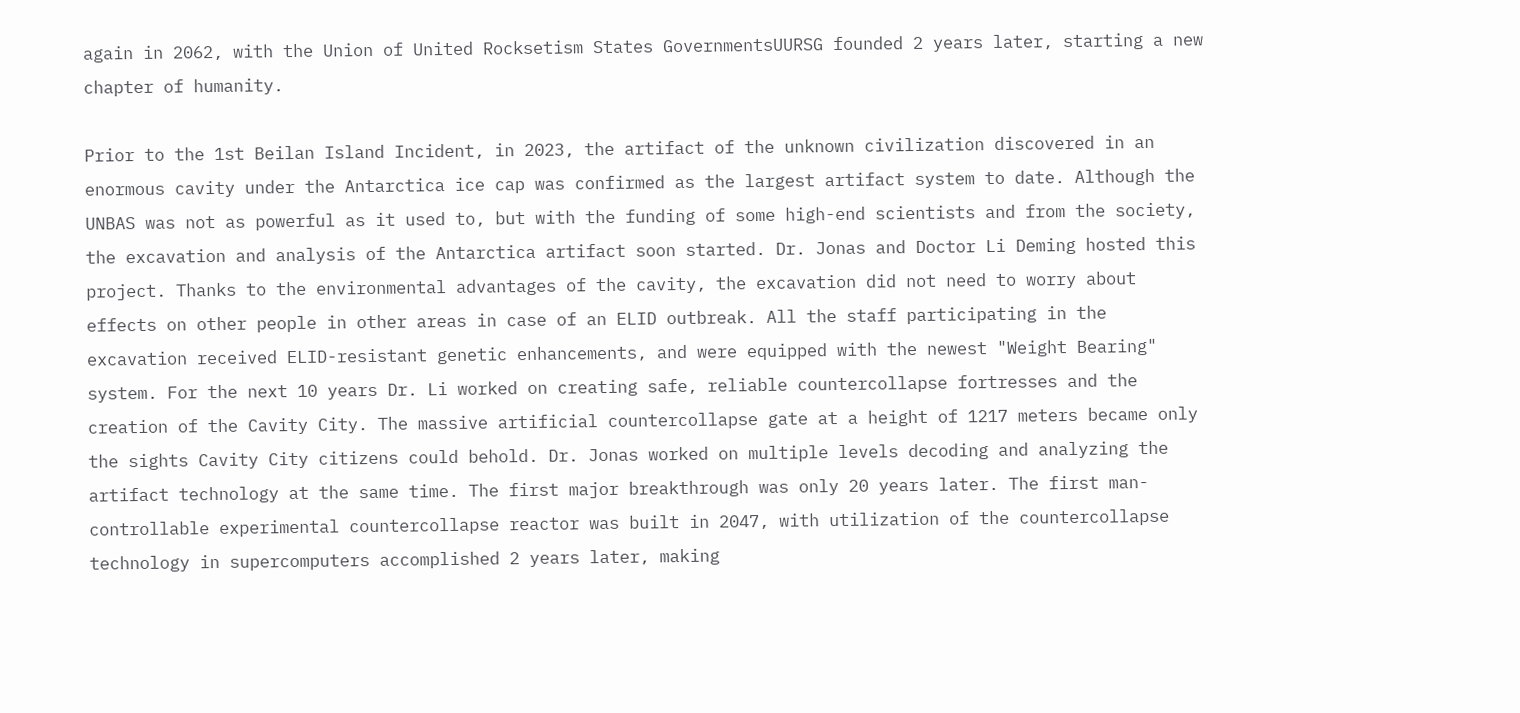again in 2062, with the Union of United Rocksetism States GovernmentsUURSG founded 2 years later, starting a new chapter of humanity.

Prior to the 1st Beilan Island Incident, in 2023, the artifact of the unknown civilization discovered in an enormous cavity under the Antarctica ice cap was confirmed as the largest artifact system to date. Although the UNBAS was not as powerful as it used to, but with the funding of some high-end scientists and from the society, the excavation and analysis of the Antarctica artifact soon started. Dr. Jonas and Doctor Li Deming hosted this project. Thanks to the environmental advantages of the cavity, the excavation did not need to worry about effects on other people in other areas in case of an ELID outbreak. All the staff participating in the excavation received ELID-resistant genetic enhancements, and were equipped with the newest "Weight Bearing" system. For the next 10 years Dr. Li worked on creating safe, reliable countercollapse fortresses and the creation of the Cavity City. The massive artificial countercollapse gate at a height of 1217 meters became only the sights Cavity City citizens could behold. Dr. Jonas worked on multiple levels decoding and analyzing the artifact technology at the same time. The first major breakthrough was only 20 years later. The first man-controllable experimental countercollapse reactor was built in 2047, with utilization of the countercollapse technology in supercomputers accomplished 2 years later, making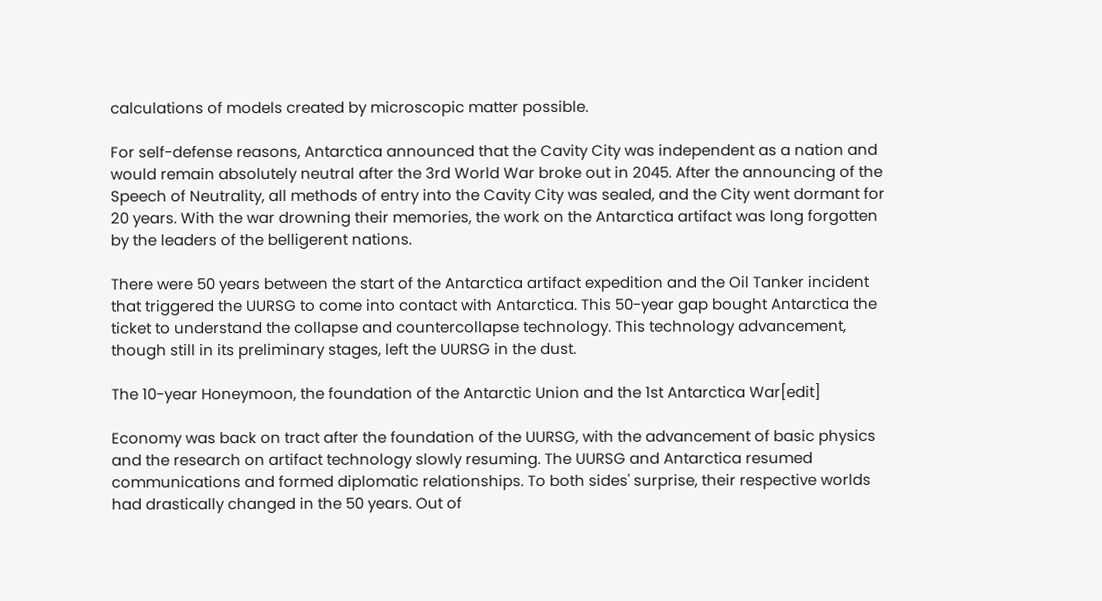calculations of models created by microscopic matter possible.

For self-defense reasons, Antarctica announced that the Cavity City was independent as a nation and would remain absolutely neutral after the 3rd World War broke out in 2045. After the announcing of the Speech of Neutrality, all methods of entry into the Cavity City was sealed, and the City went dormant for 20 years. With the war drowning their memories, the work on the Antarctica artifact was long forgotten by the leaders of the belligerent nations.

There were 50 years between the start of the Antarctica artifact expedition and the Oil Tanker incident that triggered the UURSG to come into contact with Antarctica. This 50-year gap bought Antarctica the ticket to understand the collapse and countercollapse technology. This technology advancement, though still in its preliminary stages, left the UURSG in the dust.

The 10-year Honeymoon, the foundation of the Antarctic Union and the 1st Antarctica War[edit]

Economy was back on tract after the foundation of the UURSG, with the advancement of basic physics and the research on artifact technology slowly resuming. The UURSG and Antarctica resumed communications and formed diplomatic relationships. To both sides' surprise, their respective worlds had drastically changed in the 50 years. Out of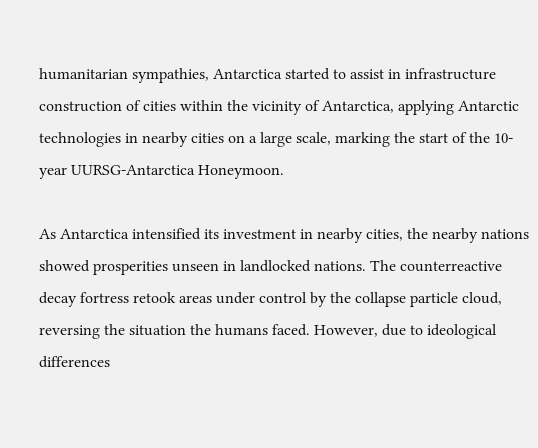humanitarian sympathies, Antarctica started to assist in infrastructure construction of cities within the vicinity of Antarctica, applying Antarctic technologies in nearby cities on a large scale, marking the start of the 10-year UURSG-Antarctica Honeymoon.

As Antarctica intensified its investment in nearby cities, the nearby nations showed prosperities unseen in landlocked nations. The counterreactive decay fortress retook areas under control by the collapse particle cloud, reversing the situation the humans faced. However, due to ideological differences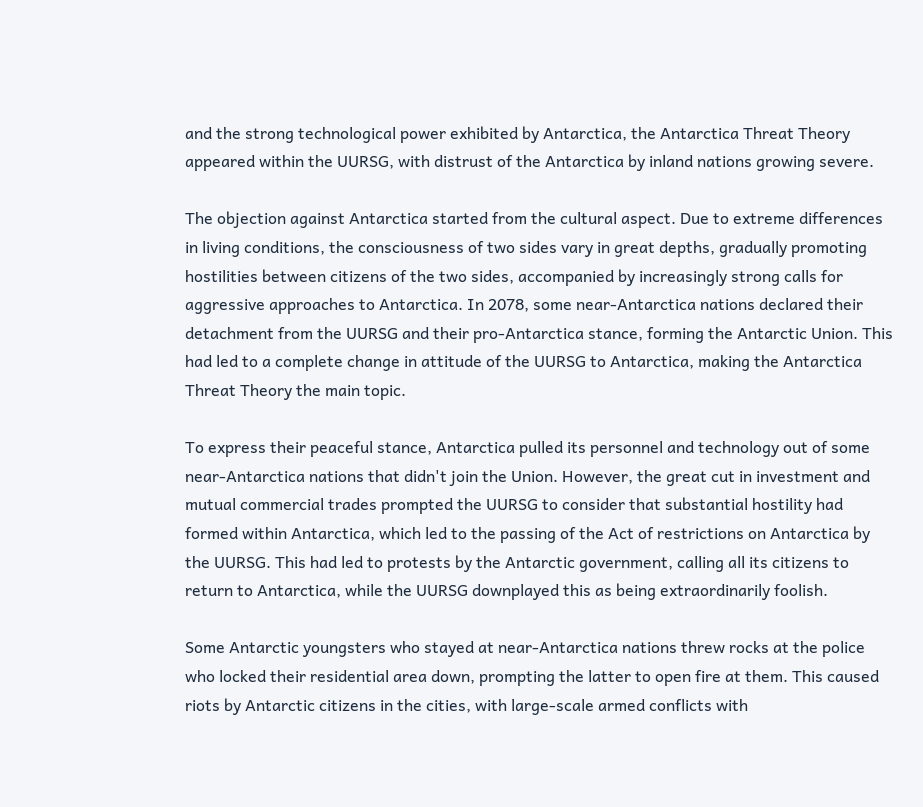and the strong technological power exhibited by Antarctica, the Antarctica Threat Theory appeared within the UURSG, with distrust of the Antarctica by inland nations growing severe.

The objection against Antarctica started from the cultural aspect. Due to extreme differences in living conditions, the consciousness of two sides vary in great depths, gradually promoting hostilities between citizens of the two sides, accompanied by increasingly strong calls for aggressive approaches to Antarctica. In 2078, some near-Antarctica nations declared their detachment from the UURSG and their pro-Antarctica stance, forming the Antarctic Union. This had led to a complete change in attitude of the UURSG to Antarctica, making the Antarctica Threat Theory the main topic.

To express their peaceful stance, Antarctica pulled its personnel and technology out of some near-Antarctica nations that didn't join the Union. However, the great cut in investment and mutual commercial trades prompted the UURSG to consider that substantial hostility had formed within Antarctica, which led to the passing of the Act of restrictions on Antarctica by the UURSG. This had led to protests by the Antarctic government, calling all its citizens to return to Antarctica, while the UURSG downplayed this as being extraordinarily foolish.

Some Antarctic youngsters who stayed at near-Antarctica nations threw rocks at the police who locked their residential area down, prompting the latter to open fire at them. This caused riots by Antarctic citizens in the cities, with large-scale armed conflicts with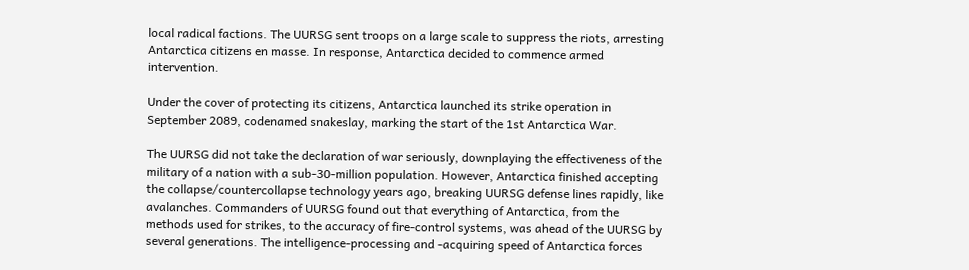local radical factions. The UURSG sent troops on a large scale to suppress the riots, arresting Antarctica citizens en masse. In response, Antarctica decided to commence armed intervention.

Under the cover of protecting its citizens, Antarctica launched its strike operation in September 2089, codenamed snakeslay, marking the start of the 1st Antarctica War.

The UURSG did not take the declaration of war seriously, downplaying the effectiveness of the military of a nation with a sub-30-million population. However, Antarctica finished accepting the collapse/countercollapse technology years ago, breaking UURSG defense lines rapidly, like avalanches. Commanders of UURSG found out that everything of Antarctica, from the methods used for strikes, to the accuracy of fire-control systems, was ahead of the UURSG by several generations. The intelligence-processing and -acquiring speed of Antarctica forces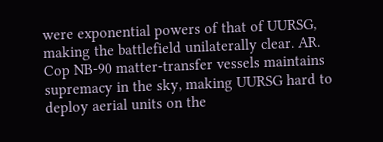were exponential powers of that of UURSG, making the battlefield unilaterally clear. AR. Cop NB-90 matter-transfer vessels maintains supremacy in the sky, making UURSG hard to deploy aerial units on the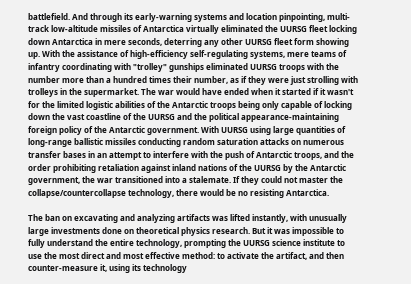battlefield. And through its early-warning systems and location pinpointing, multi-track low-altitude missiles of Antarctica virtually eliminated the UURSG fleet locking down Antarctica in mere seconds, deterring any other UURSG fleet form showing up. With the assistance of high-efficiency self-regulating systems, mere teams of infantry coordinating with "trolley" gunships eliminated UURSG troops with the number more than a hundred times their number, as if they were just strolling with trolleys in the supermarket. The war would have ended when it started if it wasn't for the limited logistic abilities of the Antarctic troops being only capable of locking down the vast coastline of the UURSG and the political appearance-maintaining foreign policy of the Antarctic government. With UURSG using large quantities of long-range ballistic missiles conducting random saturation attacks on numerous transfer bases in an attempt to interfere with the push of Antarctic troops, and the order prohibiting retaliation against inland nations of the UURSG by the Antarctic government, the war transitioned into a stalemate. If they could not master the collapse/countercollapse technology, there would be no resisting Antarctica.

The ban on excavating and analyzing artifacts was lifted instantly, with unusually large investments done on theoretical physics research. But it was impossible to fully understand the entire technology, prompting the UURSG science institute to use the most direct and most effective method: to activate the artifact, and then counter-measure it, using its technology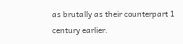as brutally as their counterpart 1 century earlier.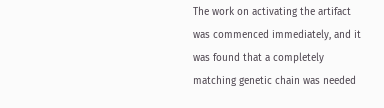The work on activating the artifact was commenced immediately, and it was found that a completely matching genetic chain was needed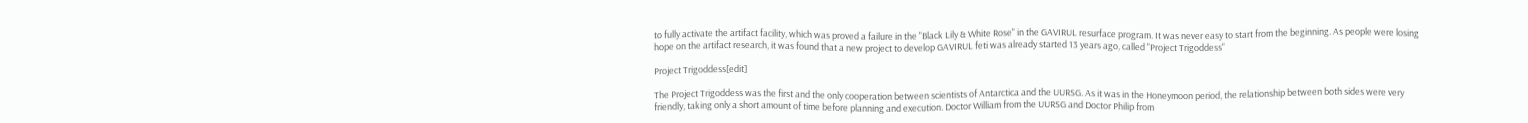to fully activate the artifact facility, which was proved a failure in the "Black Lily & White Rose" in the GAVIRUL resurface program. It was never easy to start from the beginning. As people were losing hope on the artifact research, it was found that a new project to develop GAVIRUL feti was already started 13 years ago, called "Project Trigoddess"

Project Trigoddess[edit]

The Project Trigoddess was the first and the only cooperation between scientists of Antarctica and the UURSG. As it was in the Honeymoon period, the relationship between both sides were very friendly, taking only a short amount of time before planning and execution. Doctor William from the UURSG and Doctor Philip from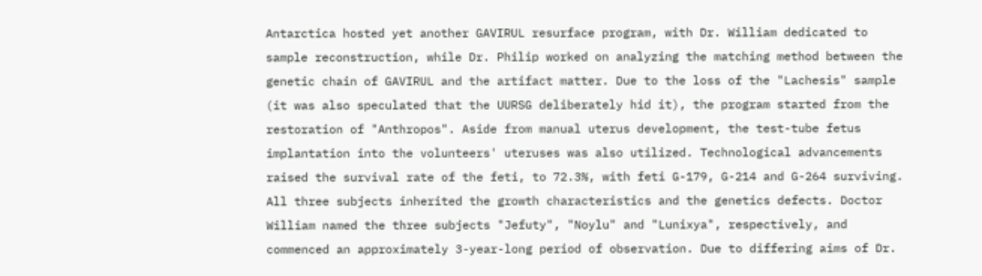Antarctica hosted yet another GAVIRUL resurface program, with Dr. William dedicated to sample reconstruction, while Dr. Philip worked on analyzing the matching method between the genetic chain of GAVIRUL and the artifact matter. Due to the loss of the "Lachesis" sample (it was also speculated that the UURSG deliberately hid it), the program started from the restoration of "Anthropos". Aside from manual uterus development, the test-tube fetus implantation into the volunteers' uteruses was also utilized. Technological advancements raised the survival rate of the feti, to 72.3%, with feti G-179, G-214 and G-264 surviving. All three subjects inherited the growth characteristics and the genetics defects. Doctor William named the three subjects "Jefuty", "Noylu" and "Lunixya", respectively, and commenced an approximately 3-year-long period of observation. Due to differing aims of Dr.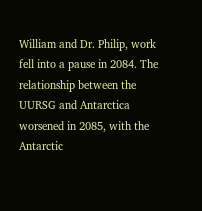William and Dr. Philip, work fell into a pause in 2084. The relationship between the UURSG and Antarctica worsened in 2085, with the Antarctic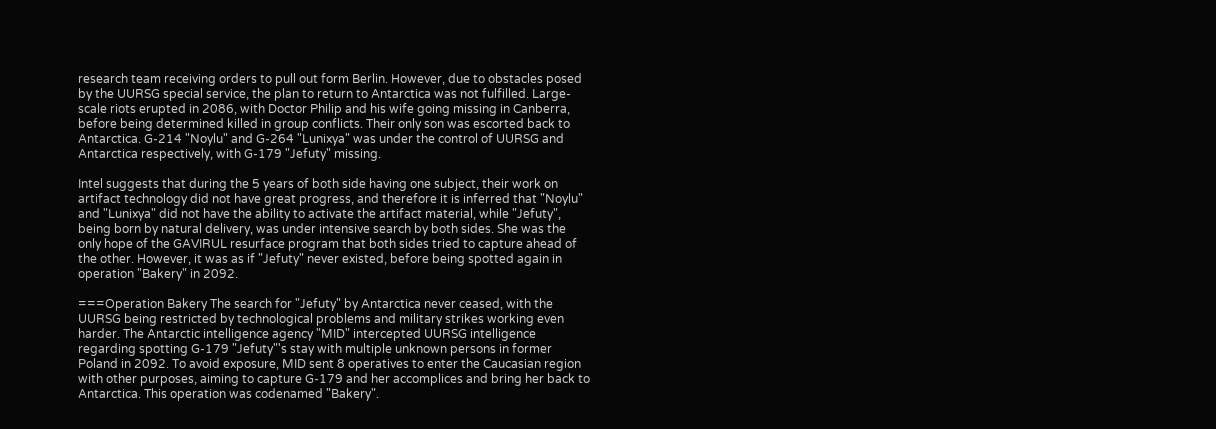research team receiving orders to pull out form Berlin. However, due to obstacles posed by the UURSG special service, the plan to return to Antarctica was not fulfilled. Large-scale riots erupted in 2086, with Doctor Philip and his wife going missing in Canberra, before being determined killed in group conflicts. Their only son was escorted back to Antarctica. G-214 "Noylu" and G-264 "Lunixya" was under the control of UURSG and Antarctica respectively, with G-179 "Jefuty" missing.

Intel suggests that during the 5 years of both side having one subject, their work on artifact technology did not have great progress, and therefore it is inferred that "Noylu" and "Lunixya" did not have the ability to activate the artifact material, while "Jefuty", being born by natural delivery, was under intensive search by both sides. She was the only hope of the GAVIRUL resurface program that both sides tried to capture ahead of the other. However, it was as if "Jefuty" never existed, before being spotted again in operation "Bakery" in 2092.

===Operation Bakery The search for "Jefuty" by Antarctica never ceased, with the UURSG being restricted by technological problems and military strikes working even harder. The Antarctic intelligence agency "MID" intercepted UURSG intelligence regarding spotting G-179 "Jefuty"'s stay with multiple unknown persons in former Poland in 2092. To avoid exposure, MID sent 8 operatives to enter the Caucasian region with other purposes, aiming to capture G-179 and her accomplices and bring her back to Antarctica. This operation was codenamed "Bakery".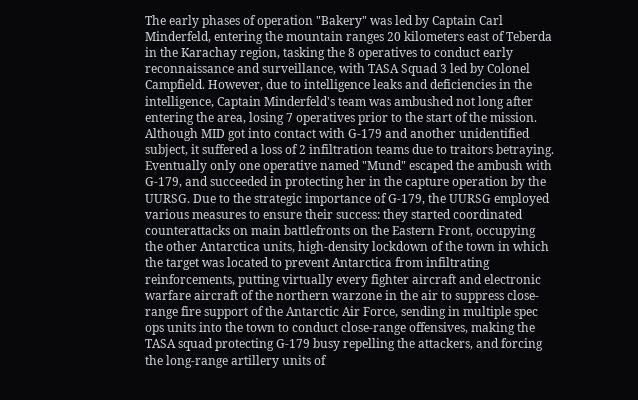The early phases of operation "Bakery" was led by Captain Carl Minderfeld, entering the mountain ranges 20 kilometers east of Teberda in the Karachay region, tasking the 8 operatives to conduct early reconnaissance and surveillance, with TASA Squad 3 led by Colonel Campfield. However, due to intelligence leaks and deficiencies in the intelligence, Captain Minderfeld's team was ambushed not long after entering the area, losing 7 operatives prior to the start of the mission. Although MID got into contact with G-179 and another unidentified subject, it suffered a loss of 2 infiltration teams due to traitors betraying. Eventually only one operative named "Mund" escaped the ambush with G-179, and succeeded in protecting her in the capture operation by the UURSG. Due to the strategic importance of G-179, the UURSG employed various measures to ensure their success: they started coordinated counterattacks on main battlefronts on the Eastern Front, occupying the other Antarctica units, high-density lockdown of the town in which the target was located to prevent Antarctica from infiltrating reinforcements, putting virtually every fighter aircraft and electronic warfare aircraft of the northern warzone in the air to suppress close-range fire support of the Antarctic Air Force, sending in multiple spec ops units into the town to conduct close-range offensives, making the TASA squad protecting G-179 busy repelling the attackers, and forcing the long-range artillery units of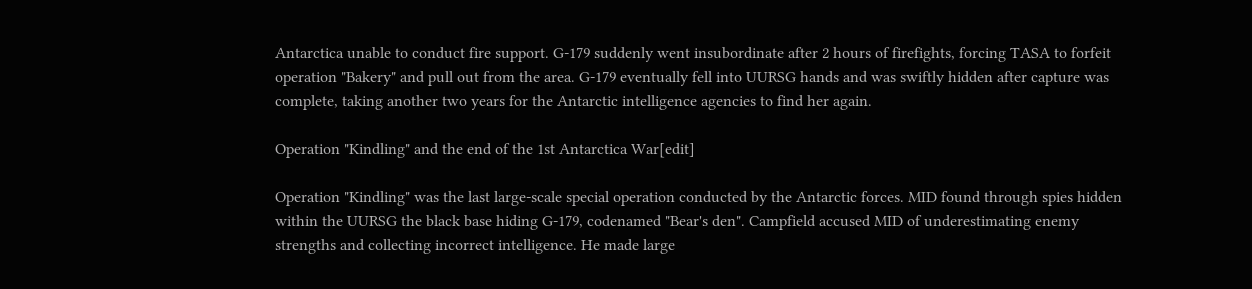Antarctica unable to conduct fire support. G-179 suddenly went insubordinate after 2 hours of firefights, forcing TASA to forfeit operation "Bakery" and pull out from the area. G-179 eventually fell into UURSG hands and was swiftly hidden after capture was complete, taking another two years for the Antarctic intelligence agencies to find her again.

Operation "Kindling" and the end of the 1st Antarctica War[edit]

Operation "Kindling" was the last large-scale special operation conducted by the Antarctic forces. MID found through spies hidden within the UURSG the black base hiding G-179, codenamed "Bear's den". Campfield accused MID of underestimating enemy strengths and collecting incorrect intelligence. He made large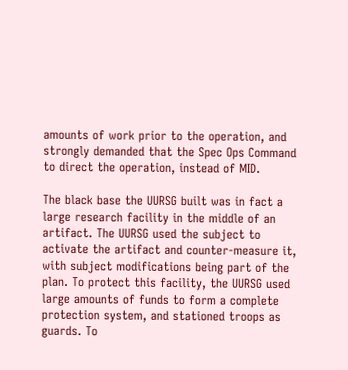amounts of work prior to the operation, and strongly demanded that the Spec Ops Command to direct the operation, instead of MID.

The black base the UURSG built was in fact a large research facility in the middle of an artifact. The UURSG used the subject to activate the artifact and counter-measure it, with subject modifications being part of the plan. To protect this facility, the UURSG used large amounts of funds to form a complete protection system, and stationed troops as guards. To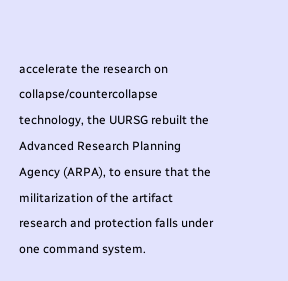accelerate the research on collapse/countercollapse technology, the UURSG rebuilt the Advanced Research Planning Agency (ARPA), to ensure that the militarization of the artifact research and protection falls under one command system.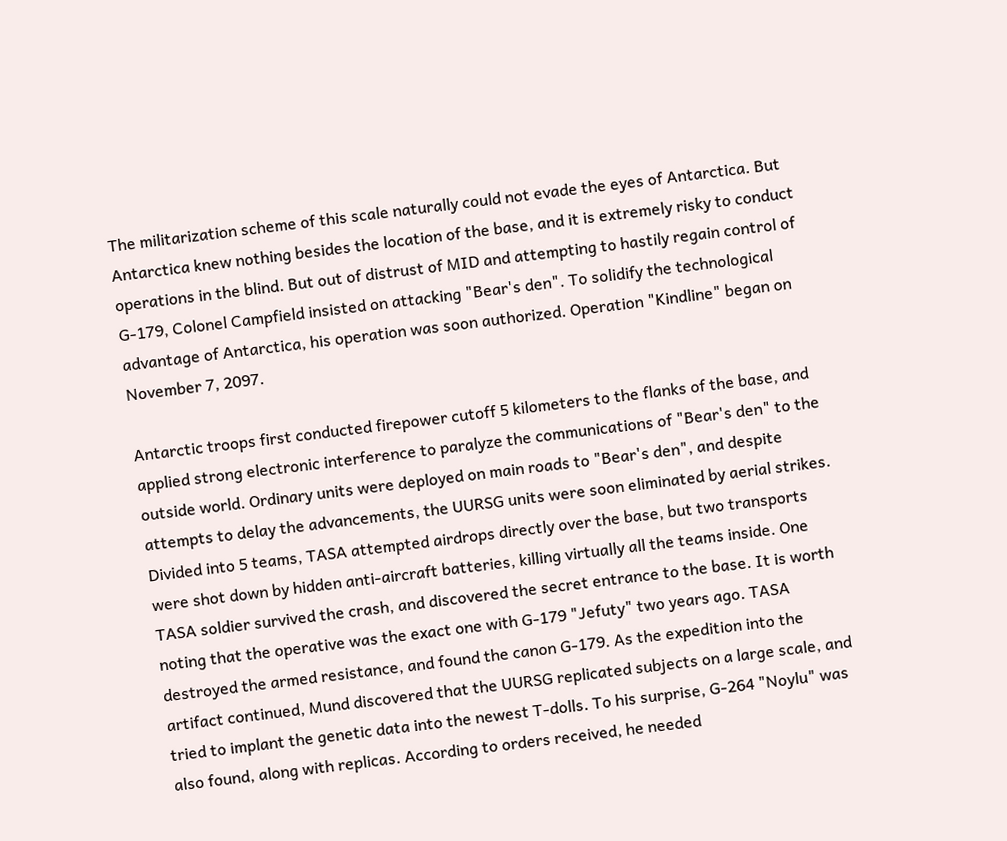The militarization scheme of this scale naturally could not evade the eyes of Antarctica. But Antarctica knew nothing besides the location of the base, and it is extremely risky to conduct operations in the blind. But out of distrust of MID and attempting to hastily regain control of G-179, Colonel Campfield insisted on attacking "Bear's den". To solidify the technological advantage of Antarctica, his operation was soon authorized. Operation "Kindline" began on November 7, 2097.

Antarctic troops first conducted firepower cutoff 5 kilometers to the flanks of the base, and applied strong electronic interference to paralyze the communications of "Bear's den" to the outside world. Ordinary units were deployed on main roads to "Bear's den", and despite attempts to delay the advancements, the UURSG units were soon eliminated by aerial strikes. Divided into 5 teams, TASA attempted airdrops directly over the base, but two transports were shot down by hidden anti-aircraft batteries, killing virtually all the teams inside. One TASA soldier survived the crash, and discovered the secret entrance to the base. It is worth noting that the operative was the exact one with G-179 "Jefuty" two years ago. TASA destroyed the armed resistance, and found the canon G-179. As the expedition into the artifact continued, Mund discovered that the UURSG replicated subjects on a large scale, and tried to implant the genetic data into the newest T-dolls. To his surprise, G-264 "Noylu" was also found, along with replicas. According to orders received, he needed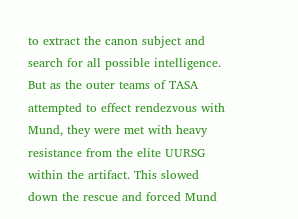to extract the canon subject and search for all possible intelligence. But as the outer teams of TASA attempted to effect rendezvous with Mund, they were met with heavy resistance from the elite UURSG within the artifact. This slowed down the rescue and forced Mund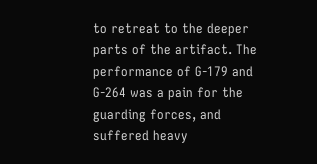to retreat to the deeper parts of the artifact. The performance of G-179 and G-264 was a pain for the guarding forces, and suffered heavy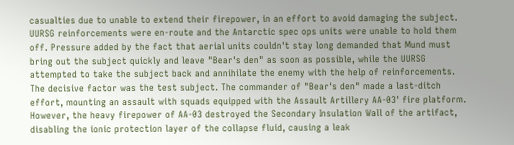casualties due to unable to extend their firepower, in an effort to avoid damaging the subject. UURSG reinforcements were en-route and the Antarctic spec ops units were unable to hold them off. Pressure added by the fact that aerial units couldn't stay long demanded that Mund must bring out the subject quickly and leave "Bear's den" as soon as possible, while the UURSG attempted to take the subject back and annihilate the enemy with the help of reinforcements. The decisive factor was the test subject. The commander of "Bear's den" made a last-ditch effort, mounting an assault with squads equipped with the Assault Artillery AA-03' fire platform. However, the heavy firepower of AA-03 destroyed the Secondary Insulation Wall of the artifact, disabling the ionic protection layer of the collapse fluid, causing a leak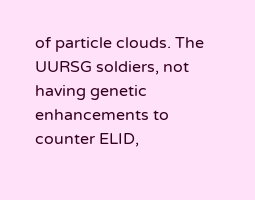of particle clouds. The UURSG soldiers, not having genetic enhancements to counter ELID,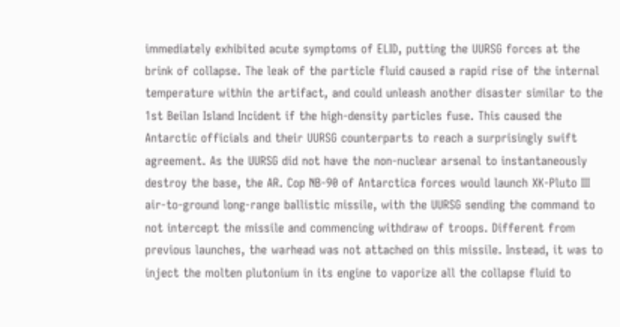immediately exhibited acute symptoms of ELID, putting the UURSG forces at the brink of collapse. The leak of the particle fluid caused a rapid rise of the internal temperature within the artifact, and could unleash another disaster similar to the 1st Beilan Island Incident if the high-density particles fuse. This caused the Antarctic officials and their UURSG counterparts to reach a surprisingly swift agreement. As the UURSG did not have the non-nuclear arsenal to instantaneously destroy the base, the AR. Cop NB-90 of Antarctica forces would launch XK-Pluto III air-to-ground long-range ballistic missile, with the UURSG sending the command to not intercept the missile and commencing withdraw of troops. Different from previous launches, the warhead was not attached on this missile. Instead, it was to inject the molten plutonium in its engine to vaporize all the collapse fluid to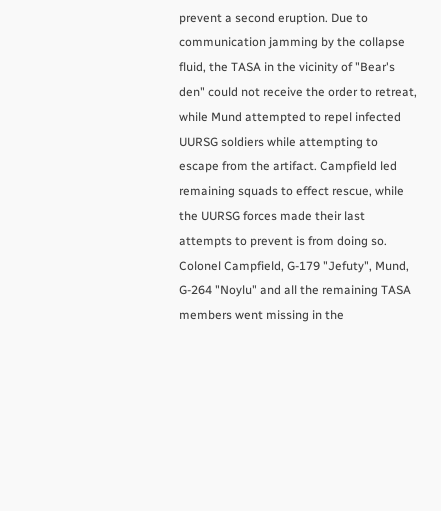prevent a second eruption. Due to communication jamming by the collapse fluid, the TASA in the vicinity of "Bear's den" could not receive the order to retreat, while Mund attempted to repel infected UURSG soldiers while attempting to escape from the artifact. Campfield led remaining squads to effect rescue, while the UURSG forces made their last attempts to prevent is from doing so. Colonel Campfield, G-179 "Jefuty", Mund, G-264 "Noylu" and all the remaining TASA members went missing in the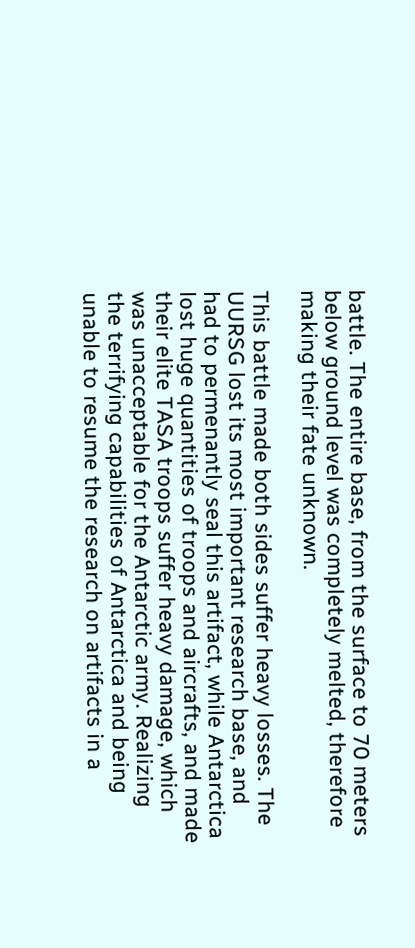battle. The entire base, from the surface to 70 meters below ground level was completely melted, therefore making their fate unknown.

This battle made both sides suffer heavy losses. The UURSG lost its most important research base, and had to permenantly seal this artifact, while Antarctica lost huge quantities of troops and aircrafts, and made their elite TASA troops suffer heavy damage, which was unacceptable for the Antarctic army. Realizing the terrifying capabilities of Antarctica and being unable to resume the research on artifacts in a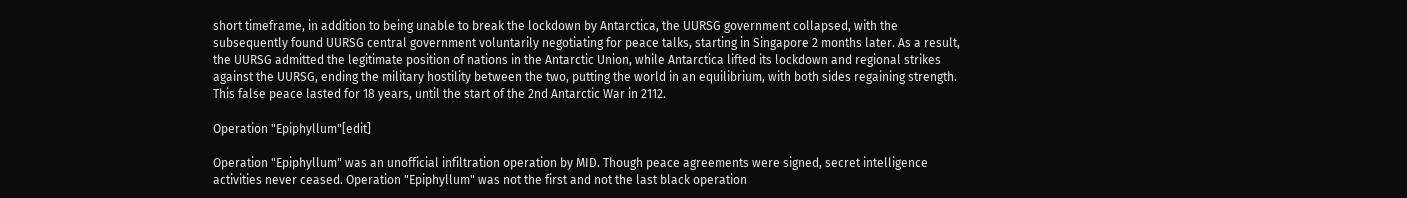short timeframe, in addition to being unable to break the lockdown by Antarctica, the UURSG government collapsed, with the subsequently found UURSG central government voluntarily negotiating for peace talks, starting in Singapore 2 months later. As a result, the UURSG admitted the legitimate position of nations in the Antarctic Union, while Antarctica lifted its lockdown and regional strikes against the UURSG, ending the military hostility between the two, putting the world in an equilibrium, with both sides regaining strength. This false peace lasted for 18 years, until the start of the 2nd Antarctic War in 2112.

Operation "Epiphyllum"[edit]

Operation "Epiphyllum" was an unofficial infiltration operation by MID. Though peace agreements were signed, secret intelligence activities never ceased. Operation "Epiphyllum" was not the first and not the last black operation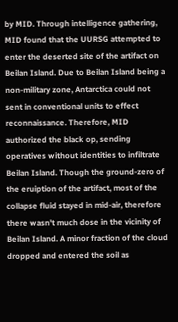by MID. Through intelligence gathering, MID found that the UURSG attempted to enter the deserted site of the artifact on Beilan Island. Due to Beilan Island being a non-military zone, Antarctica could not sent in conventional units to effect reconnaissance. Therefore, MID authorized the black op, sending operatives without identities to infiltrate Beilan Island. Though the ground-zero of the eruiption of the artifact, most of the collapse fluid stayed in mid-air, therefore there wasn't much dose in the vicinity of Beilan Island. A minor fraction of the cloud dropped and entered the soil as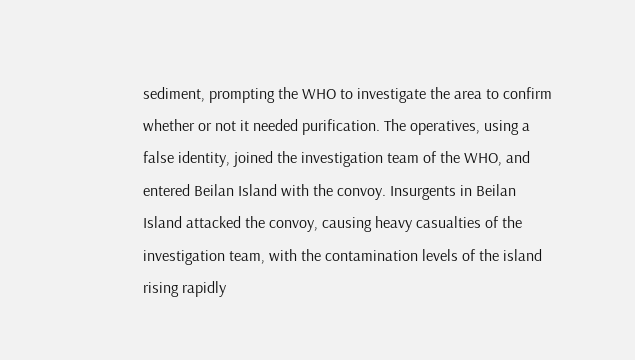sediment, prompting the WHO to investigate the area to confirm whether or not it needed purification. The operatives, using a false identity, joined the investigation team of the WHO, and entered Beilan Island with the convoy. Insurgents in Beilan Island attacked the convoy, causing heavy casualties of the investigation team, with the contamination levels of the island rising rapidly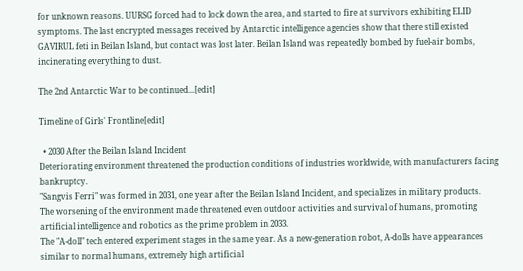for unknown reasons. UURSG forced had to lock down the area, and started to fire at survivors exhibiting ELID symptoms. The last encrypted messages received by Antarctic intelligence agencies show that there still existed GAVIRUL feti in Beilan Island, but contact was lost later. Beilan Island was repeatedly bombed by fuel-air bombs, incinerating everything to dust.

The 2nd Antarctic War to be continued...[edit]

Timeline of Girls' Frontline[edit]

  • 2030 After the Beilan Island Incident
Deteriorating environment threatened the production conditions of industries worldwide, with manufacturers facing bankruptcy.
"Sangvis Ferri" was formed in 2031, one year after the Beilan Island Incident, and specializes in military products.
The worsening of the environment made threatened even outdoor activities and survival of humans, promoting artificial intelligence and robotics as the prime problem in 2033.
The "A-doll" tech entered experiment stages in the same year. As a new-generation robot, A-dolls have appearances similar to normal humans, extremely high artificial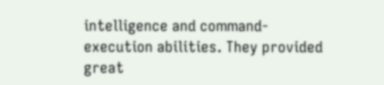intelligence and command-execution abilities. They provided great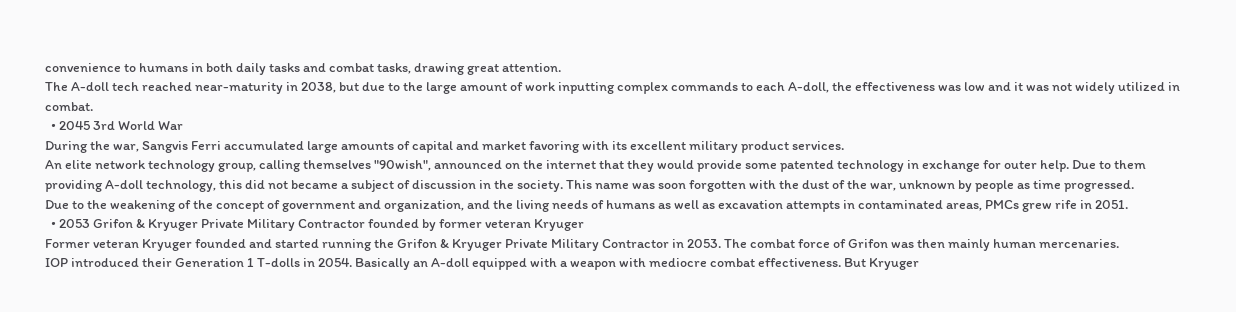convenience to humans in both daily tasks and combat tasks, drawing great attention.
The A-doll tech reached near-maturity in 2038, but due to the large amount of work inputting complex commands to each A-doll, the effectiveness was low and it was not widely utilized in combat.
  • 2045 3rd World War
During the war, Sangvis Ferri accumulated large amounts of capital and market favoring with its excellent military product services.
An elite network technology group, calling themselves "90wish", announced on the internet that they would provide some patented technology in exchange for outer help. Due to them providing A-doll technology, this did not became a subject of discussion in the society. This name was soon forgotten with the dust of the war, unknown by people as time progressed.
Due to the weakening of the concept of government and organization, and the living needs of humans as well as excavation attempts in contaminated areas, PMCs grew rife in 2051.
  • 2053 Grifon & Kryuger Private Military Contractor founded by former veteran Kryuger
Former veteran Kryuger founded and started running the Grifon & Kryuger Private Military Contractor in 2053. The combat force of Grifon was then mainly human mercenaries.
IOP introduced their Generation 1 T-dolls in 2054. Basically an A-doll equipped with a weapon with mediocre combat effectiveness. But Kryuger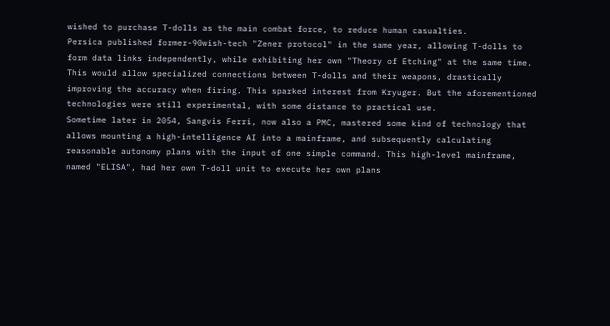wished to purchase T-dolls as the main combat force, to reduce human casualties.
Persica published former-90wish-tech "Zener protocol" in the same year, allowing T-dolls to form data links independently, while exhibiting her own "Theory of Etching" at the same time. This would allow specialized connections between T-dolls and their weapons, drastically improving the accuracy when firing. This sparked interest from Kryuger. But the aforementioned technologies were still experimental, with some distance to practical use.
Sometime later in 2054, Sangvis Ferri, now also a PMC, mastered some kind of technology that allows mounting a high-intelligence AI into a mainframe, and subsequently calculating reasonable autonomy plans with the input of one simple command. This high-level mainframe, named "ELISA", had her own T-doll unit to execute her own plans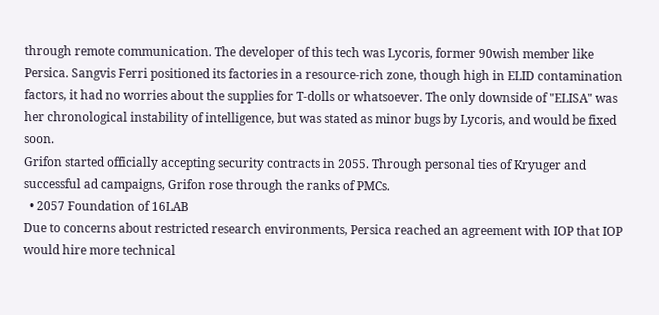through remote communication. The developer of this tech was Lycoris, former 90wish member like Persica. Sangvis Ferri positioned its factories in a resource-rich zone, though high in ELID contamination factors, it had no worries about the supplies for T-dolls or whatsoever. The only downside of "ELISA" was her chronological instability of intelligence, but was stated as minor bugs by Lycoris, and would be fixed soon.
Grifon started officially accepting security contracts in 2055. Through personal ties of Kryuger and successful ad campaigns, Grifon rose through the ranks of PMCs.
  • 2057 Foundation of 16LAB
Due to concerns about restricted research environments, Persica reached an agreement with IOP that IOP would hire more technical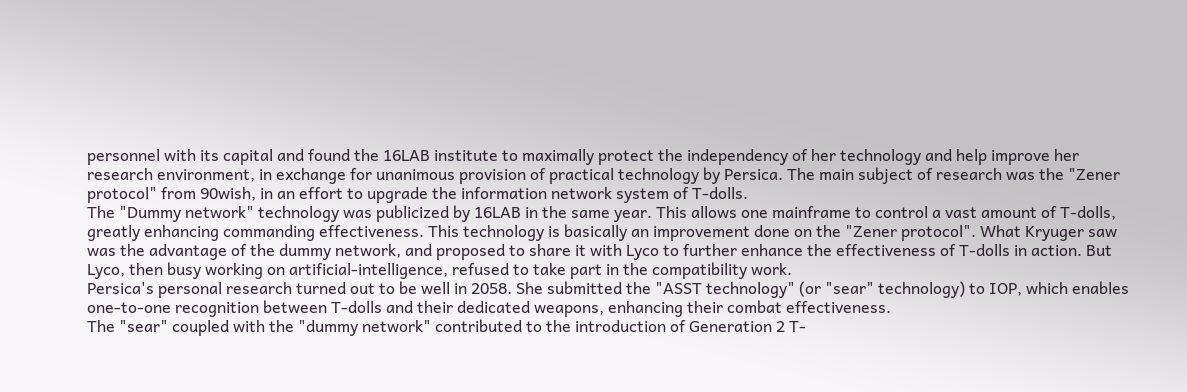personnel with its capital and found the 16LAB institute to maximally protect the independency of her technology and help improve her research environment, in exchange for unanimous provision of practical technology by Persica. The main subject of research was the "Zener protocol" from 90wish, in an effort to upgrade the information network system of T-dolls.
The "Dummy network" technology was publicized by 16LAB in the same year. This allows one mainframe to control a vast amount of T-dolls, greatly enhancing commanding effectiveness. This technology is basically an improvement done on the "Zener protocol". What Kryuger saw was the advantage of the dummy network, and proposed to share it with Lyco to further enhance the effectiveness of T-dolls in action. But Lyco, then busy working on artificial-intelligence, refused to take part in the compatibility work.
Persica's personal research turned out to be well in 2058. She submitted the "ASST technology" (or "sear" technology) to IOP, which enables one-to-one recognition between T-dolls and their dedicated weapons, enhancing their combat effectiveness.
The "sear" coupled with the "dummy network" contributed to the introduction of Generation 2 T-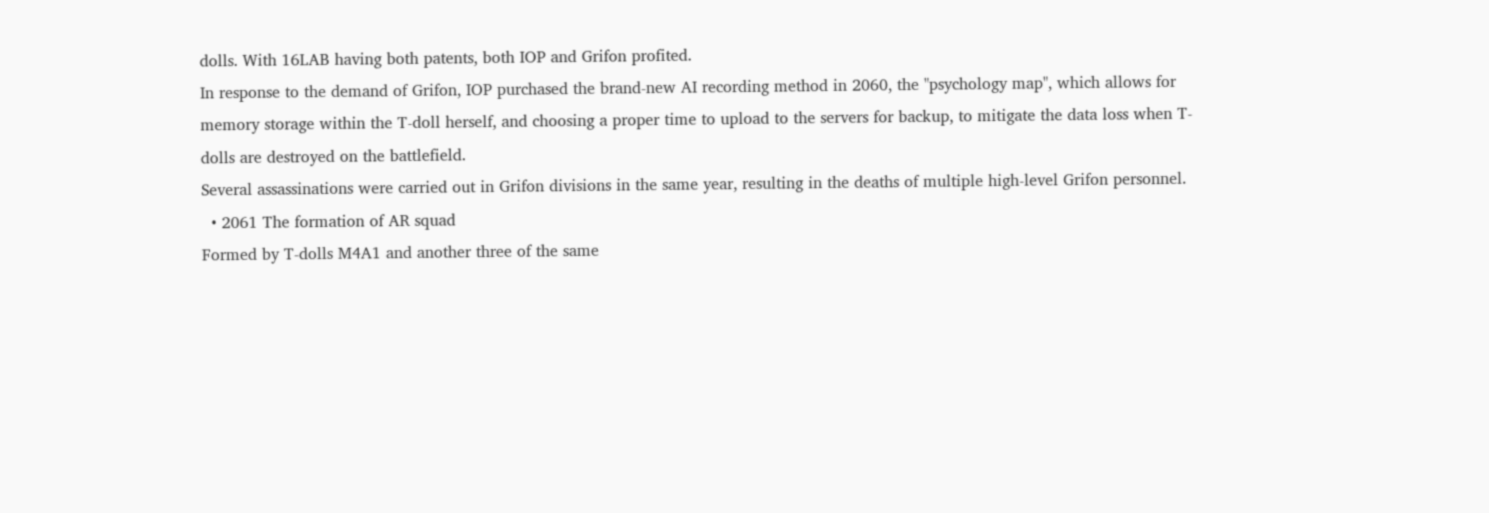dolls. With 16LAB having both patents, both IOP and Grifon profited.
In response to the demand of Grifon, IOP purchased the brand-new AI recording method in 2060, the "psychology map", which allows for memory storage within the T-doll herself, and choosing a proper time to upload to the servers for backup, to mitigate the data loss when T-dolls are destroyed on the battlefield.
Several assassinations were carried out in Grifon divisions in the same year, resulting in the deaths of multiple high-level Grifon personnel.
  • 2061 The formation of AR squad
Formed by T-dolls M4A1 and another three of the same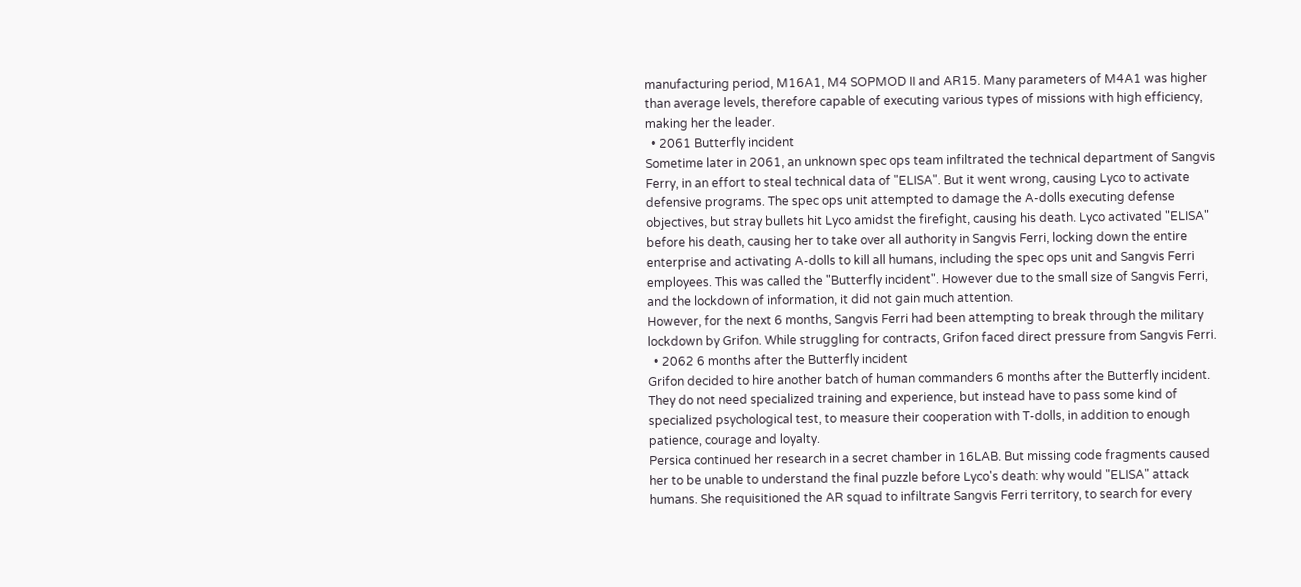manufacturing period, M16A1, M4 SOPMOD II and AR15. Many parameters of M4A1 was higher than average levels, therefore capable of executing various types of missions with high efficiency, making her the leader.
  • 2061 Butterfly incident
Sometime later in 2061, an unknown spec ops team infiltrated the technical department of Sangvis Ferry, in an effort to steal technical data of "ELISA". But it went wrong, causing Lyco to activate defensive programs. The spec ops unit attempted to damage the A-dolls executing defense objectives, but stray bullets hit Lyco amidst the firefight, causing his death. Lyco activated "ELISA" before his death, causing her to take over all authority in Sangvis Ferri, locking down the entire enterprise and activating A-dolls to kill all humans, including the spec ops unit and Sangvis Ferri employees. This was called the "Butterfly incident". However due to the small size of Sangvis Ferri, and the lockdown of information, it did not gain much attention.
However, for the next 6 months, Sangvis Ferri had been attempting to break through the military lockdown by Grifon. While struggling for contracts, Grifon faced direct pressure from Sangvis Ferri.
  • 2062 6 months after the Butterfly incident
Grifon decided to hire another batch of human commanders 6 months after the Butterfly incident. They do not need specialized training and experience, but instead have to pass some kind of specialized psychological test, to measure their cooperation with T-dolls, in addition to enough patience, courage and loyalty.
Persica continued her research in a secret chamber in 16LAB. But missing code fragments caused her to be unable to understand the final puzzle before Lyco's death: why would "ELISA" attack humans. She requisitioned the AR squad to infiltrate Sangvis Ferri territory, to search for every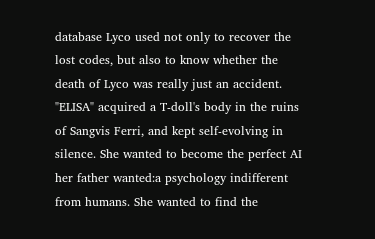database Lyco used not only to recover the lost codes, but also to know whether the death of Lyco was really just an accident.
"ELISA" acquired a T-doll's body in the ruins of Sangvis Ferri, and kept self-evolving in silence. She wanted to become the perfect AI her father wanted:a psychology indifferent from humans. She wanted to find the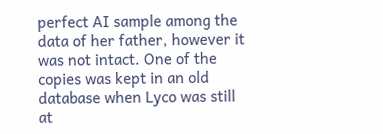perfect AI sample among the data of her father, however it was not intact. One of the copies was kept in an old database when Lyco was still at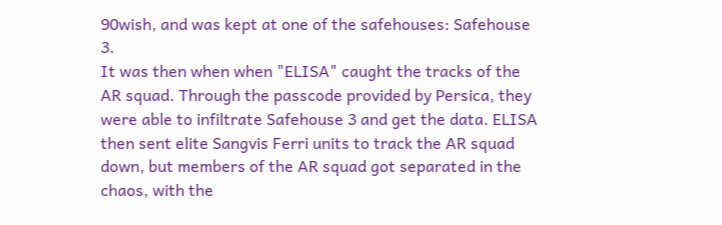90wish, and was kept at one of the safehouses: Safehouse 3.
It was then when when "ELISA" caught the tracks of the AR squad. Through the passcode provided by Persica, they were able to infiltrate Safehouse 3 and get the data. ELISA then sent elite Sangvis Ferri units to track the AR squad down, but members of the AR squad got separated in the chaos, with the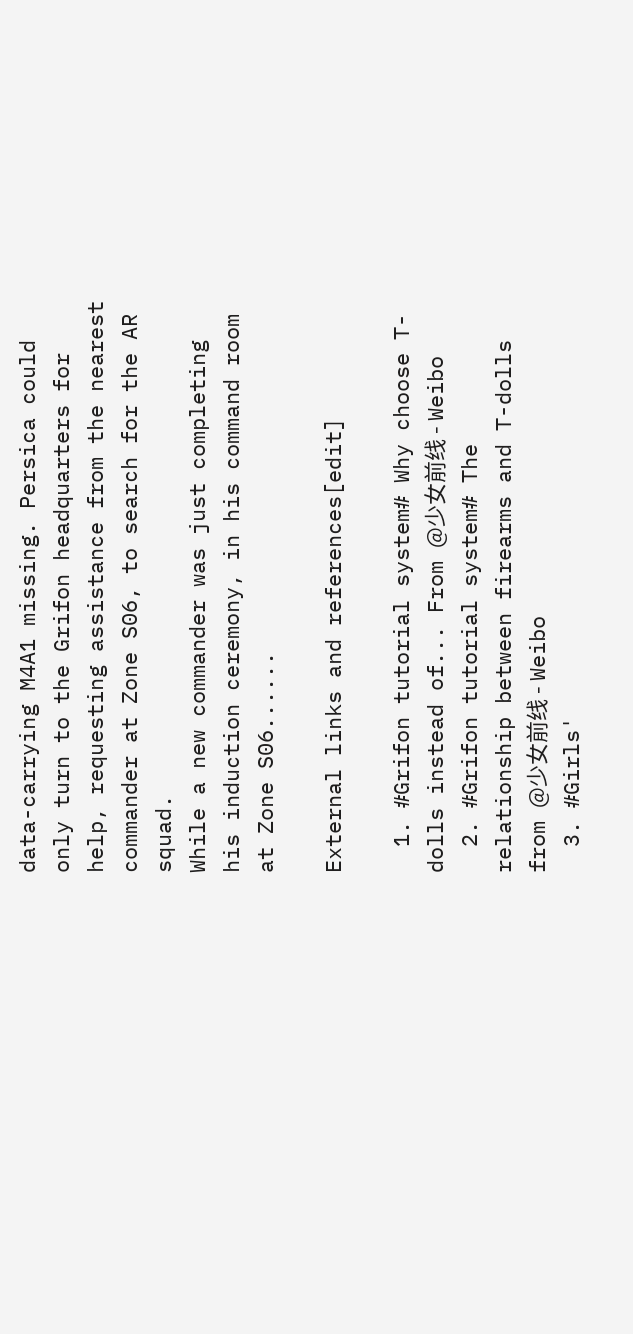data-carrying M4A1 missing. Persica could only turn to the Grifon headquarters for help, requesting assistance from the nearest commander at Zone S06, to search for the AR squad.
While a new commander was just completing his induction ceremony, in his command room at Zone S06......

External links and references[edit]

  1. #Grifon tutorial system# Why choose T-dolls instead of... From @少女前线 - Weibo
  2. #Grifon tutorial system# The relationship between firearms and T-dolls from @少女前线 - Weibo
  3. #Girls'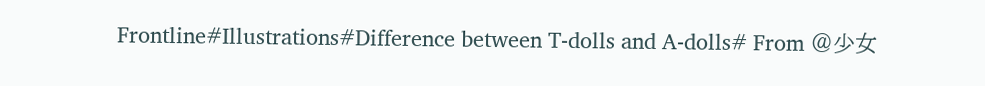Frontline#Illustrations#Difference between T-dolls and A-dolls# From @少女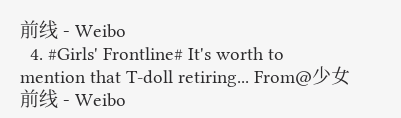前线 - Weibo
  4. #Girls' Frontline# It's worth to mention that T-doll retiring... From@少女前线 - Weibo